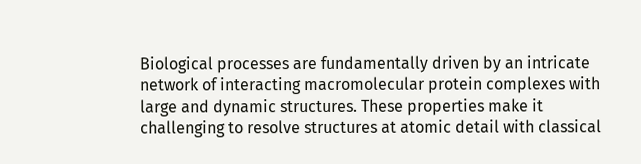Biological processes are fundamentally driven by an intricate network of interacting macromolecular protein complexes with large and dynamic structures. These properties make it challenging to resolve structures at atomic detail with classical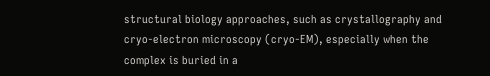structural biology approaches, such as crystallography and cryo-electron microscopy (cryo-EM), especially when the complex is buried in a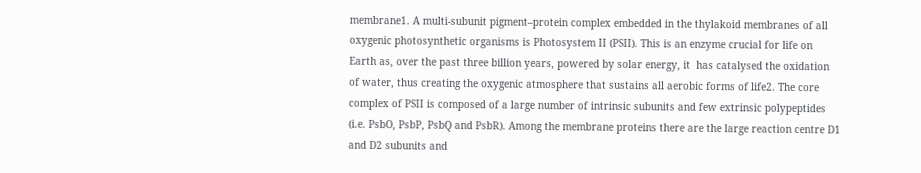membrane1. A multi-subunit pigment–protein complex embedded in the thylakoid membranes of all oxygenic photosynthetic organisms is Photosystem II (PSII). This is an enzyme crucial for life on Earth as, over the past three billion years, powered by solar energy, it  has catalysed the oxidation of water, thus creating the oxygenic atmosphere that sustains all aerobic forms of life2. The core complex of PSII is composed of a large number of intrinsic subunits and few extrinsic polypeptides (i.e. PsbO, PsbP, PsbQ and PsbR). Among the membrane proteins there are the large reaction centre D1 and D2 subunits and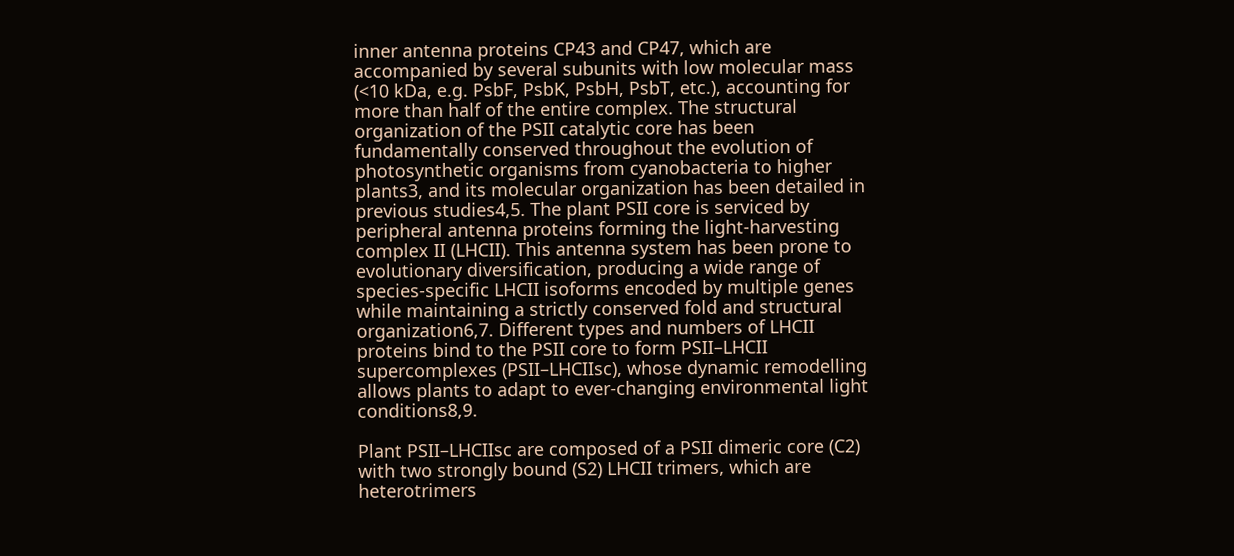inner antenna proteins CP43 and CP47, which are accompanied by several subunits with low molecular mass (<10 kDa, e.g. PsbF, PsbK, PsbH, PsbT, etc.), accounting for more than half of the entire complex. The structural organization of the PSII catalytic core has been fundamentally conserved throughout the evolution of photosynthetic organisms from cyanobacteria to higher plants3, and its molecular organization has been detailed in previous studies4,5. The plant PSII core is serviced by peripheral antenna proteins forming the light-harvesting complex II (LHCII). This antenna system has been prone to evolutionary diversification, producing a wide range of species-specific LHCII isoforms encoded by multiple genes while maintaining a strictly conserved fold and structural organization6,7. Different types and numbers of LHCII proteins bind to the PSII core to form PSII–LHCII supercomplexes (PSII–LHCIIsc), whose dynamic remodelling allows plants to adapt to ever-changing environmental light conditions8,9.

Plant PSII–LHCIIsc are composed of a PSII dimeric core (C2) with two strongly bound (S2) LHCII trimers, which are heterotrimers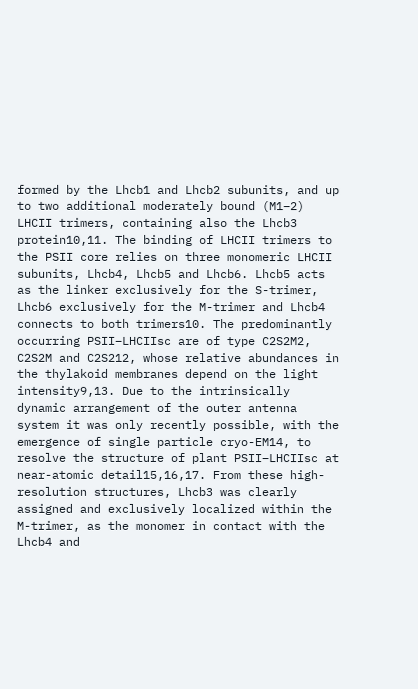formed by the Lhcb1 and Lhcb2 subunits, and up to two additional moderately bound (M1–2) LHCII trimers, containing also the Lhcb3 protein10,11. The binding of LHCII trimers to the PSII core relies on three monomeric LHCII subunits, Lhcb4, Lhcb5 and Lhcb6. Lhcb5 acts as the linker exclusively for the S-trimer, Lhcb6 exclusively for the M-trimer and Lhcb4 connects to both trimers10. The predominantly occurring PSII–LHCIIsc are of type C2S2M2, C2S2M and C2S212, whose relative abundances in the thylakoid membranes depend on the light intensity9,13. Due to the intrinsically dynamic arrangement of the outer antenna system it was only recently possible, with the emergence of single particle cryo-EM14, to resolve the structure of plant PSII–LHCIIsc at near-atomic detail15,16,17. From these high-resolution structures, Lhcb3 was clearly assigned and exclusively localized within the M-trimer, as the monomer in contact with the Lhcb4 and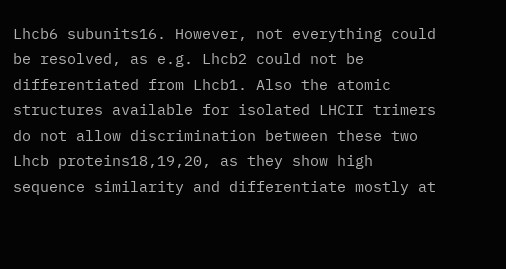Lhcb6 subunits16. However, not everything could be resolved, as e.g. Lhcb2 could not be differentiated from Lhcb1. Also the atomic structures available for isolated LHCII trimers do not allow discrimination between these two Lhcb proteins18,19,20, as they show high sequence similarity and differentiate mostly at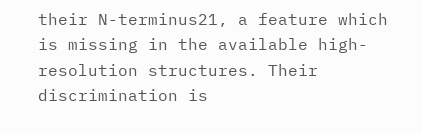their N-terminus21, a feature which is missing in the available high-resolution structures. Their discrimination is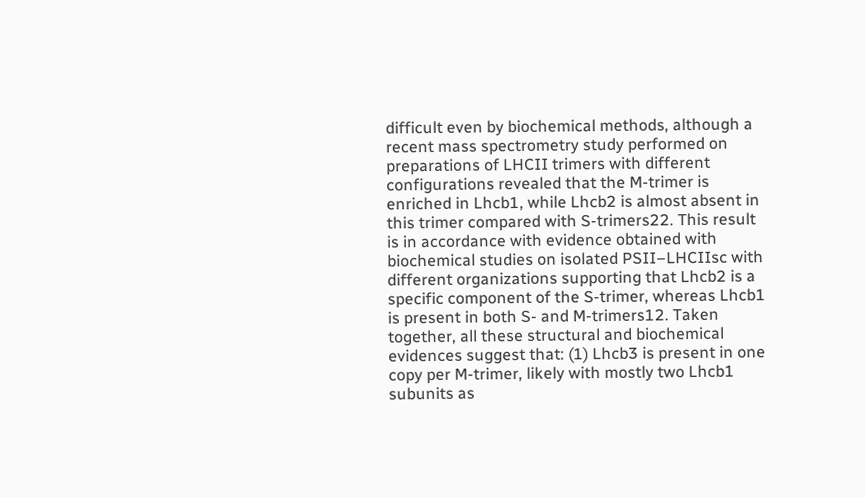difficult even by biochemical methods, although a recent mass spectrometry study performed on preparations of LHCII trimers with different configurations revealed that the M-trimer is enriched in Lhcb1, while Lhcb2 is almost absent in this trimer compared with S-trimers22. This result is in accordance with evidence obtained with biochemical studies on isolated PSII–LHCIIsc with different organizations supporting that Lhcb2 is a specific component of the S-trimer, whereas Lhcb1 is present in both S- and M-trimers12. Taken together, all these structural and biochemical evidences suggest that: (1) Lhcb3 is present in one copy per M-trimer, likely with mostly two Lhcb1 subunits as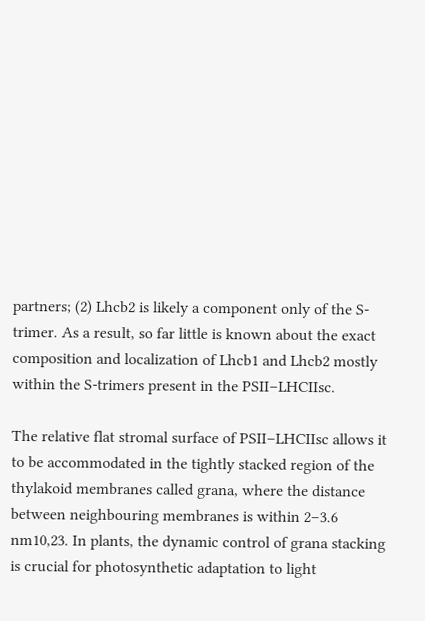partners; (2) Lhcb2 is likely a component only of the S-trimer. As a result, so far little is known about the exact composition and localization of Lhcb1 and Lhcb2 mostly within the S-trimers present in the PSII–LHCIIsc.

The relative flat stromal surface of PSII–LHCIIsc allows it to be accommodated in the tightly stacked region of the thylakoid membranes called grana, where the distance between neighbouring membranes is within 2–3.6 nm10,23. In plants, the dynamic control of grana stacking is crucial for photosynthetic adaptation to light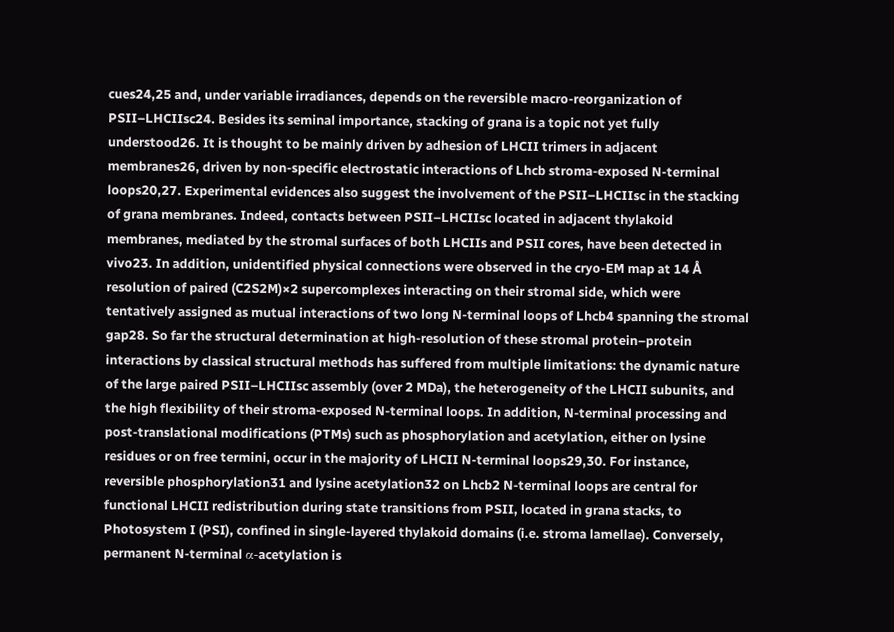cues24,25 and, under variable irradiances, depends on the reversible macro-reorganization of PSII–LHCIIsc24. Besides its seminal importance, stacking of grana is a topic not yet fully understood26. It is thought to be mainly driven by adhesion of LHCII trimers in adjacent membranes26, driven by non-specific electrostatic interactions of Lhcb stroma-exposed N-terminal loops20,27. Experimental evidences also suggest the involvement of the PSII–LHCIIsc in the stacking of grana membranes. Indeed, contacts between PSII–LHCIIsc located in adjacent thylakoid membranes, mediated by the stromal surfaces of both LHCIIs and PSII cores, have been detected in vivo23. In addition, unidentified physical connections were observed in the cryo-EM map at 14 Å resolution of paired (C2S2M)×2 supercomplexes interacting on their stromal side, which were tentatively assigned as mutual interactions of two long N-terminal loops of Lhcb4 spanning the stromal gap28. So far the structural determination at high-resolution of these stromal protein–protein interactions by classical structural methods has suffered from multiple limitations: the dynamic nature of the large paired PSII–LHCIIsc assembly (over 2 MDa), the heterogeneity of the LHCII subunits, and the high flexibility of their stroma-exposed N-terminal loops. In addition, N-terminal processing and post-translational modifications (PTMs) such as phosphorylation and acetylation, either on lysine residues or on free termini, occur in the majority of LHCII N-terminal loops29,30. For instance, reversible phosphorylation31 and lysine acetylation32 on Lhcb2 N-terminal loops are central for functional LHCII redistribution during state transitions from PSII, located in grana stacks, to Photosystem I (PSI), confined in single-layered thylakoid domains (i.e. stroma lamellae). Conversely, permanent N-terminal α-acetylation is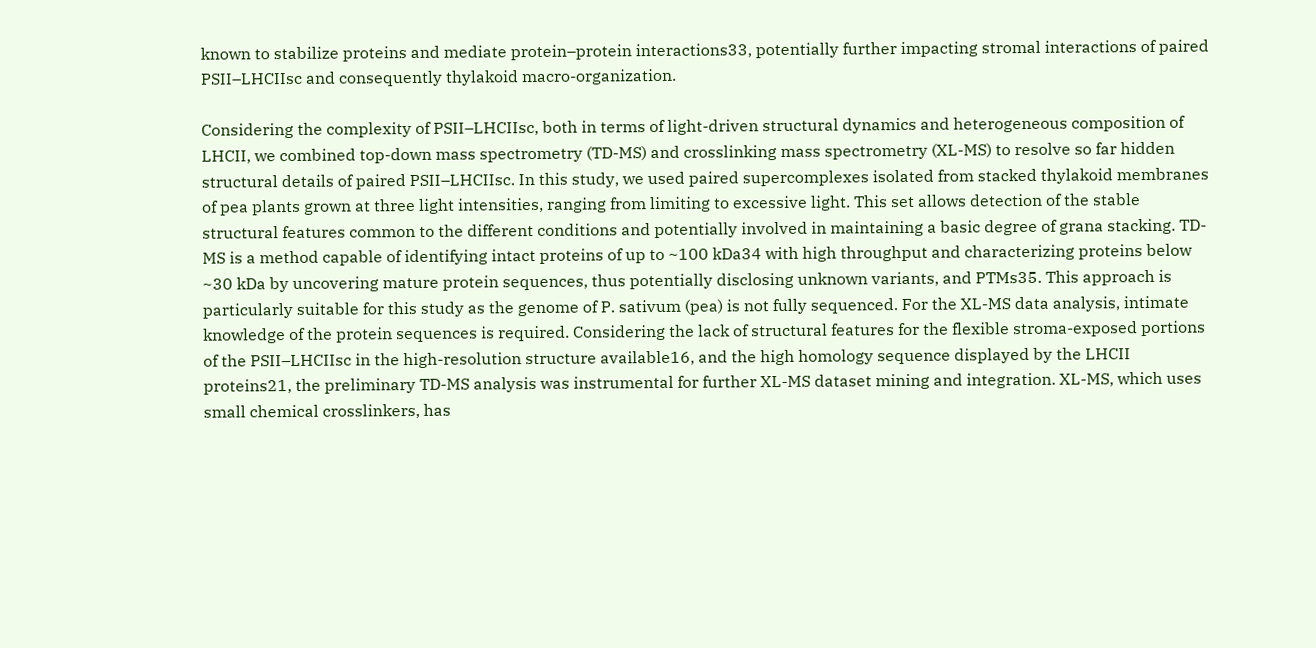known to stabilize proteins and mediate protein–protein interactions33, potentially further impacting stromal interactions of paired PSII–LHCIIsc and consequently thylakoid macro-organization.

Considering the complexity of PSII–LHCIIsc, both in terms of light-driven structural dynamics and heterogeneous composition of LHCII, we combined top-down mass spectrometry (TD-MS) and crosslinking mass spectrometry (XL-MS) to resolve so far hidden structural details of paired PSII–LHCIIsc. In this study, we used paired supercomplexes isolated from stacked thylakoid membranes of pea plants grown at three light intensities, ranging from limiting to excessive light. This set allows detection of the stable structural features common to the different conditions and potentially involved in maintaining a basic degree of grana stacking. TD-MS is a method capable of identifying intact proteins of up to ~100 kDa34 with high throughput and characterizing proteins below ~30 kDa by uncovering mature protein sequences, thus potentially disclosing unknown variants, and PTMs35. This approach is particularly suitable for this study as the genome of P. sativum (pea) is not fully sequenced. For the XL-MS data analysis, intimate knowledge of the protein sequences is required. Considering the lack of structural features for the flexible stroma-exposed portions of the PSII–LHCIIsc in the high-resolution structure available16, and the high homology sequence displayed by the LHCII proteins21, the preliminary TD-MS analysis was instrumental for further XL-MS dataset mining and integration. XL-MS, which uses small chemical crosslinkers, has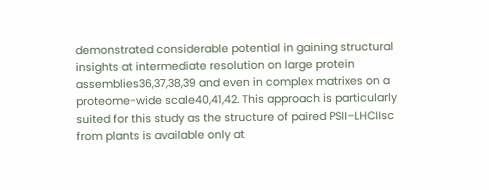demonstrated considerable potential in gaining structural insights at intermediate resolution on large protein assemblies36,37,38,39 and even in complex matrixes on a proteome-wide scale40,41,42. This approach is particularly suited for this study as the structure of paired PSII–LHCIIsc from plants is available only at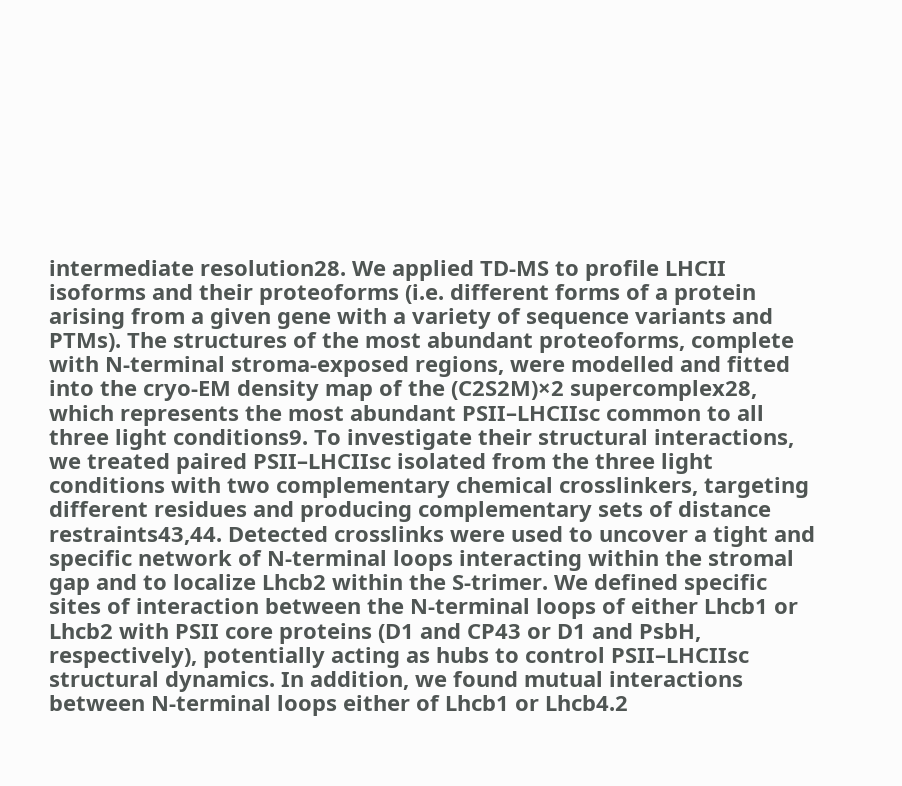intermediate resolution28. We applied TD-MS to profile LHCII isoforms and their proteoforms (i.e. different forms of a protein arising from a given gene with a variety of sequence variants and PTMs). The structures of the most abundant proteoforms, complete with N-terminal stroma-exposed regions, were modelled and fitted into the cryo-EM density map of the (C2S2M)×2 supercomplex28, which represents the most abundant PSII–LHCIIsc common to all three light conditions9. To investigate their structural interactions, we treated paired PSII–LHCIIsc isolated from the three light conditions with two complementary chemical crosslinkers, targeting different residues and producing complementary sets of distance restraints43,44. Detected crosslinks were used to uncover a tight and specific network of N-terminal loops interacting within the stromal gap and to localize Lhcb2 within the S-trimer. We defined specific sites of interaction between the N-terminal loops of either Lhcb1 or Lhcb2 with PSII core proteins (D1 and CP43 or D1 and PsbH, respectively), potentially acting as hubs to control PSII–LHCIIsc structural dynamics. In addition, we found mutual interactions between N-terminal loops either of Lhcb1 or Lhcb4.2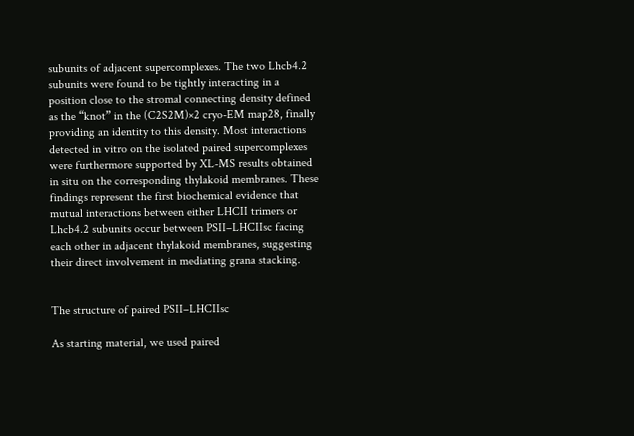subunits of adjacent supercomplexes. The two Lhcb4.2 subunits were found to be tightly interacting in a position close to the stromal connecting density defined as the “knot” in the (C2S2M)×2 cryo-EM map28, finally providing an identity to this density. Most interactions detected in vitro on the isolated paired supercomplexes were furthermore supported by XL-MS results obtained in situ on the corresponding thylakoid membranes. These findings represent the first biochemical evidence that mutual interactions between either LHCII trimers or Lhcb4.2 subunits occur between PSII–LHCIIsc facing each other in adjacent thylakoid membranes, suggesting their direct involvement in mediating grana stacking.


The structure of paired PSII–LHCIIsc

As starting material, we used paired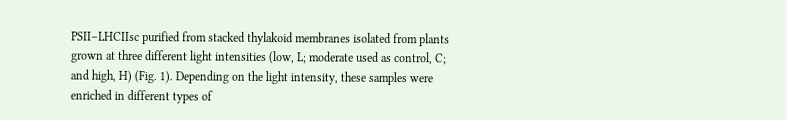PSII–LHCIIsc purified from stacked thylakoid membranes isolated from plants grown at three different light intensities (low, L; moderate used as control, C; and high, H) (Fig. 1). Depending on the light intensity, these samples were enriched in different types of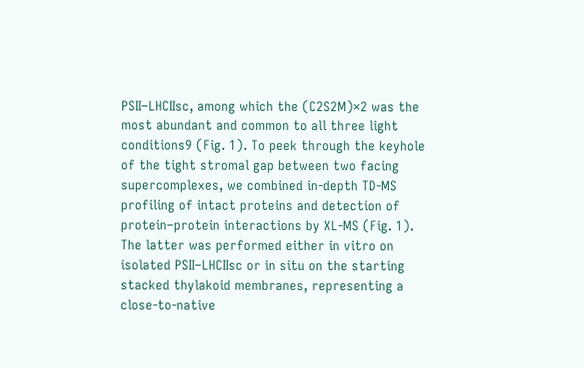PSII–LHCIIsc, among which the (C2S2M)×2 was the most abundant and common to all three light conditions9 (Fig. 1). To peek through the keyhole of the tight stromal gap between two facing supercomplexes, we combined in-depth TD-MS profiling of intact proteins and detection of protein–protein interactions by XL-MS (Fig. 1). The latter was performed either in vitro on isolated PSII–LHCIIsc or in situ on the starting stacked thylakoid membranes, representing a close-to-native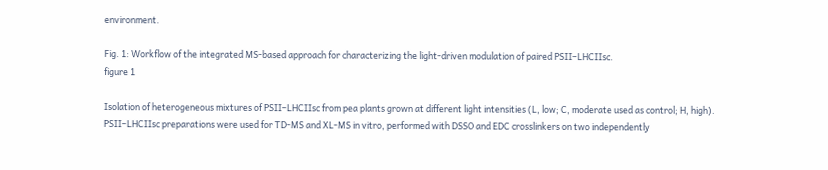environment.

Fig. 1: Workflow of the integrated MS-based approach for characterizing the light-driven modulation of paired PSII–LHCIIsc.
figure 1

Isolation of heterogeneous mixtures of PSII–LHCIIsc from pea plants grown at different light intensities (L, low; C, moderate used as control; H, high). PSII–LHCIIsc preparations were used for TD-MS and XL-MS in vitro, performed with DSSO and EDC crosslinkers on two independently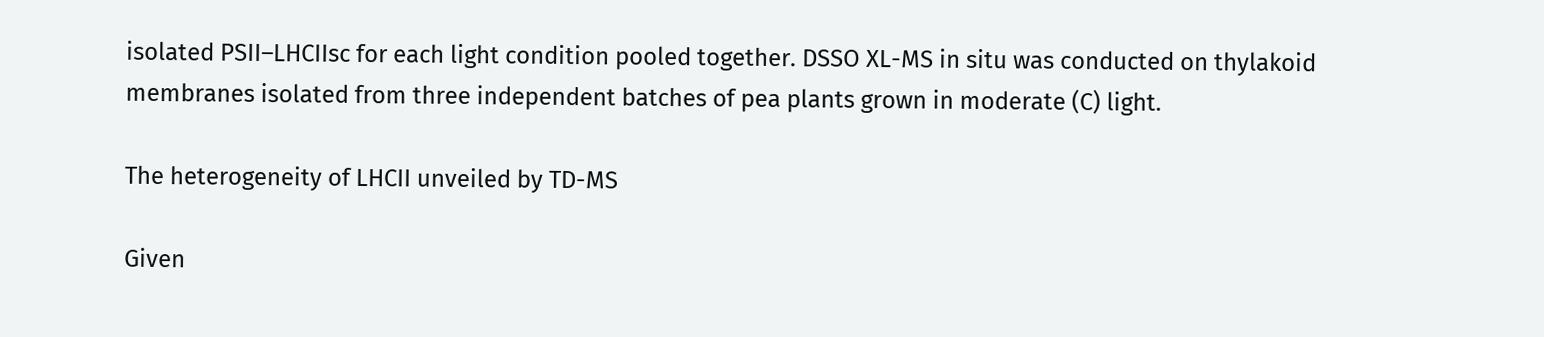isolated PSII–LHCIIsc for each light condition pooled together. DSSO XL-MS in situ was conducted on thylakoid membranes isolated from three independent batches of pea plants grown in moderate (C) light.

The heterogeneity of LHCII unveiled by TD-MS

Given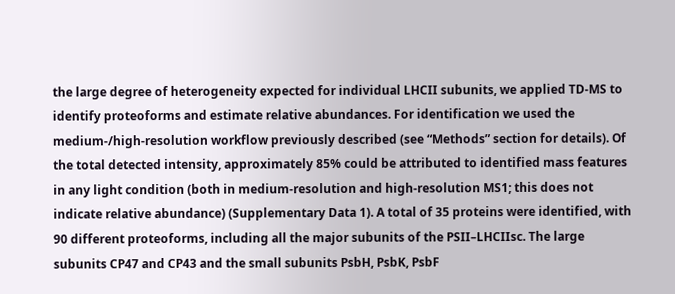the large degree of heterogeneity expected for individual LHCII subunits, we applied TD-MS to identify proteoforms and estimate relative abundances. For identification we used the medium-/high-resolution workflow previously described (see “Methods” section for details). Of the total detected intensity, approximately 85% could be attributed to identified mass features in any light condition (both in medium-resolution and high-resolution MS1; this does not indicate relative abundance) (Supplementary Data 1). A total of 35 proteins were identified, with 90 different proteoforms, including all the major subunits of the PSII–LHCIIsc. The large subunits CP47 and CP43 and the small subunits PsbH, PsbK, PsbF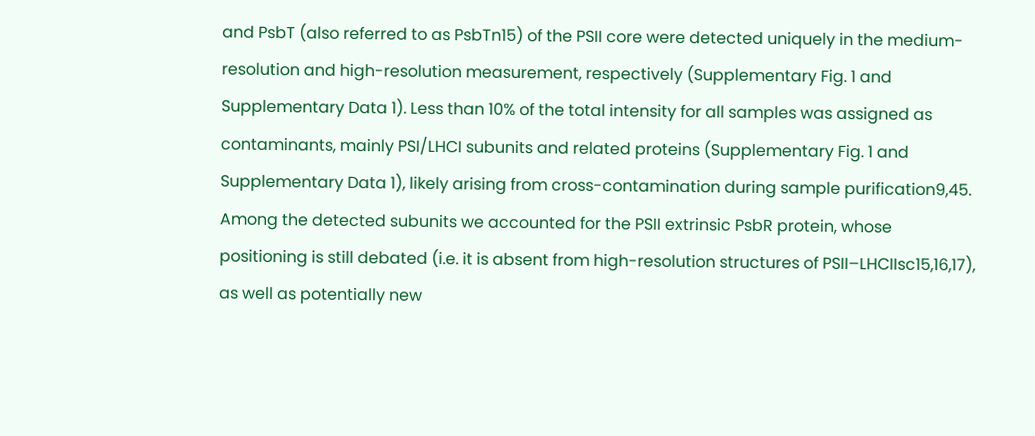and PsbT (also referred to as PsbTn15) of the PSII core were detected uniquely in the medium-resolution and high-resolution measurement, respectively (Supplementary Fig. 1 and Supplementary Data 1). Less than 10% of the total intensity for all samples was assigned as contaminants, mainly PSI/LHCI subunits and related proteins (Supplementary Fig. 1 and Supplementary Data 1), likely arising from cross-contamination during sample purification9,45. Among the detected subunits we accounted for the PSII extrinsic PsbR protein, whose positioning is still debated (i.e. it is absent from high-resolution structures of PSII–LHCIIsc15,16,17), as well as potentially new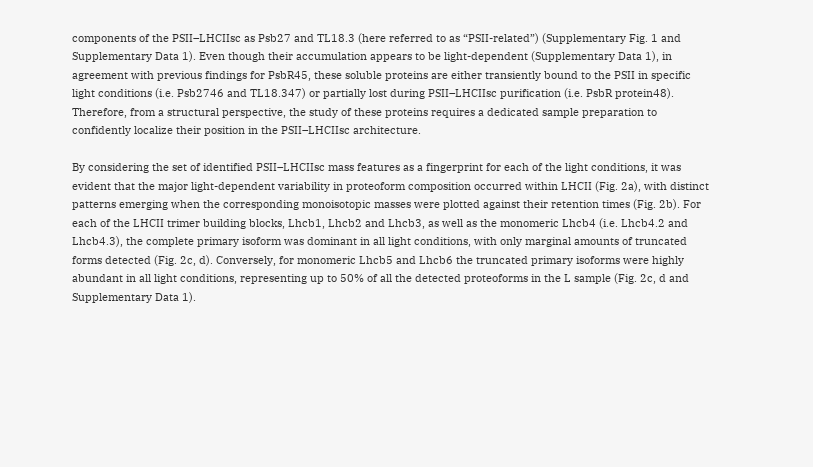components of the PSII–LHCIIsc as Psb27 and TL18.3 (here referred to as “PSII-related”) (Supplementary Fig. 1 and Supplementary Data 1). Even though their accumulation appears to be light-dependent (Supplementary Data 1), in agreement with previous findings for PsbR45, these soluble proteins are either transiently bound to the PSII in specific light conditions (i.e. Psb2746 and TL18.347) or partially lost during PSII–LHCIIsc purification (i.e. PsbR protein48). Therefore, from a structural perspective, the study of these proteins requires a dedicated sample preparation to confidently localize their position in the PSII–LHCIIsc architecture.

By considering the set of identified PSII–LHCIIsc mass features as a fingerprint for each of the light conditions, it was evident that the major light-dependent variability in proteoform composition occurred within LHCII (Fig. 2a), with distinct patterns emerging when the corresponding monoisotopic masses were plotted against their retention times (Fig. 2b). For each of the LHCII trimer building blocks, Lhcb1, Lhcb2 and Lhcb3, as well as the monomeric Lhcb4 (i.e. Lhcb4.2 and Lhcb4.3), the complete primary isoform was dominant in all light conditions, with only marginal amounts of truncated forms detected (Fig. 2c, d). Conversely, for monomeric Lhcb5 and Lhcb6 the truncated primary isoforms were highly abundant in all light conditions, representing up to 50% of all the detected proteoforms in the L sample (Fig. 2c, d and Supplementary Data 1).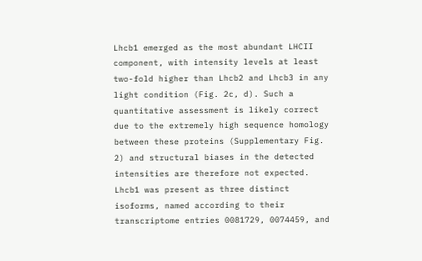Lhcb1 emerged as the most abundant LHCII component, with intensity levels at least two-fold higher than Lhcb2 and Lhcb3 in any light condition (Fig. 2c, d). Such a quantitative assessment is likely correct due to the extremely high sequence homology between these proteins (Supplementary Fig. 2) and structural biases in the detected intensities are therefore not expected. Lhcb1 was present as three distinct isoforms, named according to their transcriptome entries 0081729, 0074459, and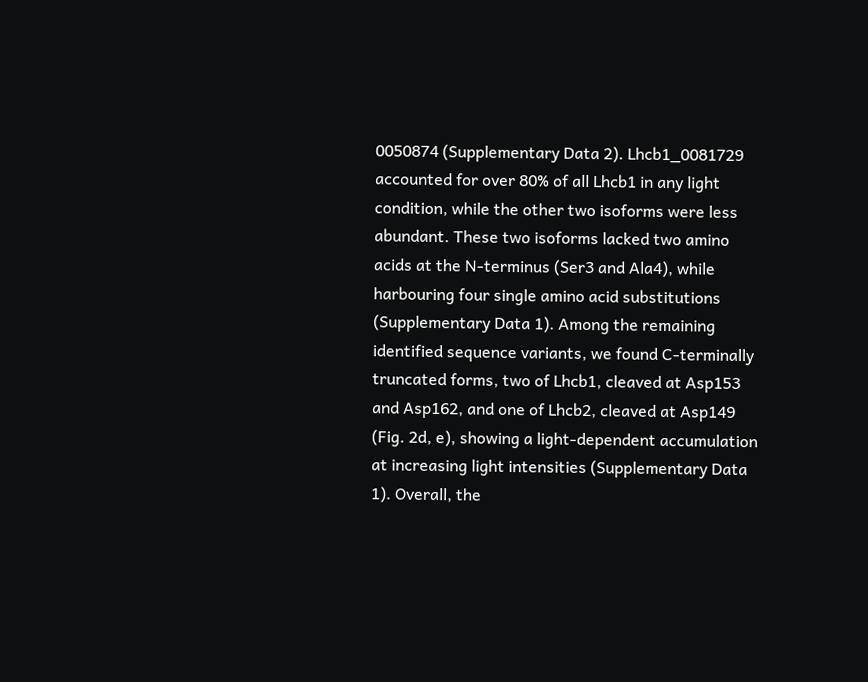0050874 (Supplementary Data 2). Lhcb1_0081729 accounted for over 80% of all Lhcb1 in any light condition, while the other two isoforms were less abundant. These two isoforms lacked two amino acids at the N-terminus (Ser3 and Ala4), while harbouring four single amino acid substitutions (Supplementary Data 1). Among the remaining identified sequence variants, we found C-terminally truncated forms, two of Lhcb1, cleaved at Asp153 and Asp162, and one of Lhcb2, cleaved at Asp149 (Fig. 2d, e), showing a light-dependent accumulation at increasing light intensities (Supplementary Data 1). Overall, the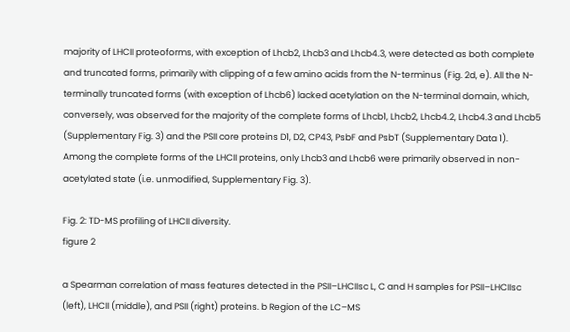majority of LHCII proteoforms, with exception of Lhcb2, Lhcb3 and Lhcb4.3, were detected as both complete and truncated forms, primarily with clipping of a few amino acids from the N-terminus (Fig. 2d, e). All the N-terminally truncated forms (with exception of Lhcb6) lacked acetylation on the N-terminal domain, which, conversely, was observed for the majority of the complete forms of Lhcb1, Lhcb2, Lhcb4.2, Lhcb4.3 and Lhcb5 (Supplementary Fig. 3) and the PSII core proteins D1, D2, CP43, PsbF and PsbT (Supplementary Data 1). Among the complete forms of the LHCII proteins, only Lhcb3 and Lhcb6 were primarily observed in non-acetylated state (i.e. unmodified, Supplementary Fig. 3).

Fig. 2: TD-MS profiling of LHCII diversity.
figure 2

a Spearman correlation of mass features detected in the PSII–LHCIIsc L, C and H samples for PSII–LHCIIsc (left), LHCII (middle), and PSII (right) proteins. b Region of the LC–MS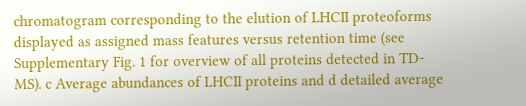chromatogram corresponding to the elution of LHCII proteoforms displayed as assigned mass features versus retention time (see Supplementary Fig. 1 for overview of all proteins detected in TD-MS). c Average abundances of LHCII proteins and d detailed average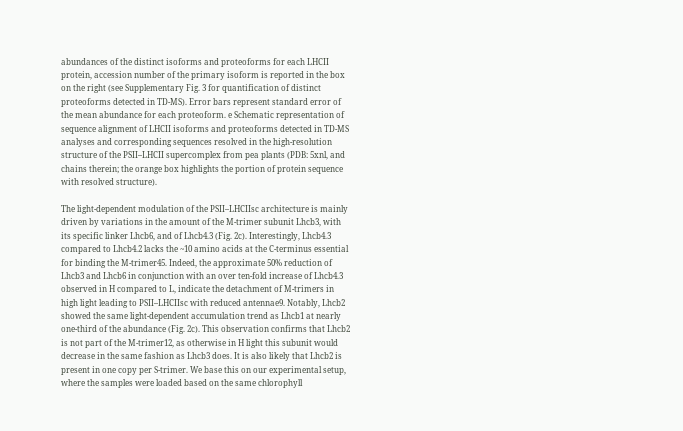abundances of the distinct isoforms and proteoforms for each LHCII protein, accession number of the primary isoform is reported in the box on the right (see Supplementary Fig. 3 for quantification of distinct proteoforms detected in TD-MS). Error bars represent standard error of the mean abundance for each proteoform. e Schematic representation of sequence alignment of LHCII isoforms and proteoforms detected in TD-MS analyses and corresponding sequences resolved in the high-resolution structure of the PSII–LHCII supercomplex from pea plants (PDB: 5xnl, and chains therein; the orange box highlights the portion of protein sequence with resolved structure).

The light-dependent modulation of the PSII–LHCIIsc architecture is mainly driven by variations in the amount of the M-trimer subunit Lhcb3, with its specific linker Lhcb6, and of Lhcb4.3 (Fig. 2c). Interestingly, Lhcb4.3 compared to Lhcb4.2 lacks the ~10 amino acids at the C-terminus essential for binding the M-trimer45. Indeed, the approximate 50% reduction of Lhcb3 and Lhcb6 in conjunction with an over ten-fold increase of Lhcb4.3 observed in H compared to L, indicate the detachment of M-trimers in high light leading to PSII–LHCIIsc with reduced antennae9. Notably, Lhcb2 showed the same light-dependent accumulation trend as Lhcb1 at nearly one-third of the abundance (Fig. 2c). This observation confirms that Lhcb2 is not part of the M-trimer12, as otherwise in H light this subunit would decrease in the same fashion as Lhcb3 does. It is also likely that Lhcb2 is present in one copy per S-trimer. We base this on our experimental setup, where the samples were loaded based on the same chlorophyll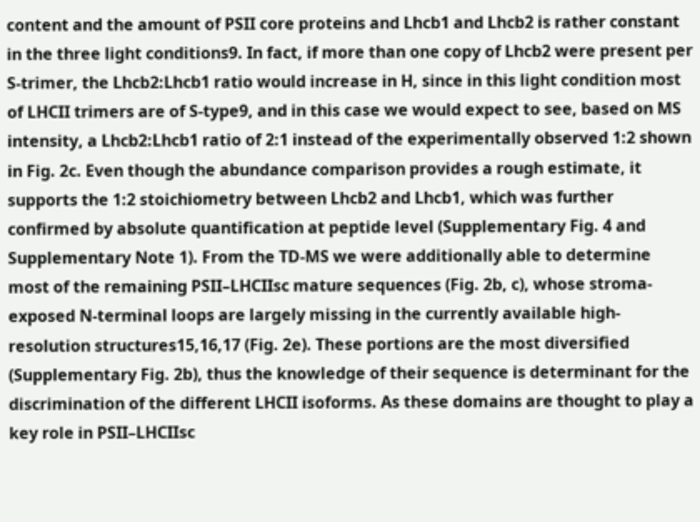content and the amount of PSII core proteins and Lhcb1 and Lhcb2 is rather constant in the three light conditions9. In fact, if more than one copy of Lhcb2 were present per S-trimer, the Lhcb2:Lhcb1 ratio would increase in H, since in this light condition most of LHCII trimers are of S-type9, and in this case we would expect to see, based on MS intensity, a Lhcb2:Lhcb1 ratio of 2:1 instead of the experimentally observed 1:2 shown in Fig. 2c. Even though the abundance comparison provides a rough estimate, it supports the 1:2 stoichiometry between Lhcb2 and Lhcb1, which was further confirmed by absolute quantification at peptide level (Supplementary Fig. 4 and Supplementary Note 1). From the TD-MS we were additionally able to determine most of the remaining PSII–LHCIIsc mature sequences (Fig. 2b, c), whose stroma-exposed N-terminal loops are largely missing in the currently available high-resolution structures15,16,17 (Fig. 2e). These portions are the most diversified (Supplementary Fig. 2b), thus the knowledge of their sequence is determinant for the discrimination of the different LHCII isoforms. As these domains are thought to play a key role in PSII–LHCIIsc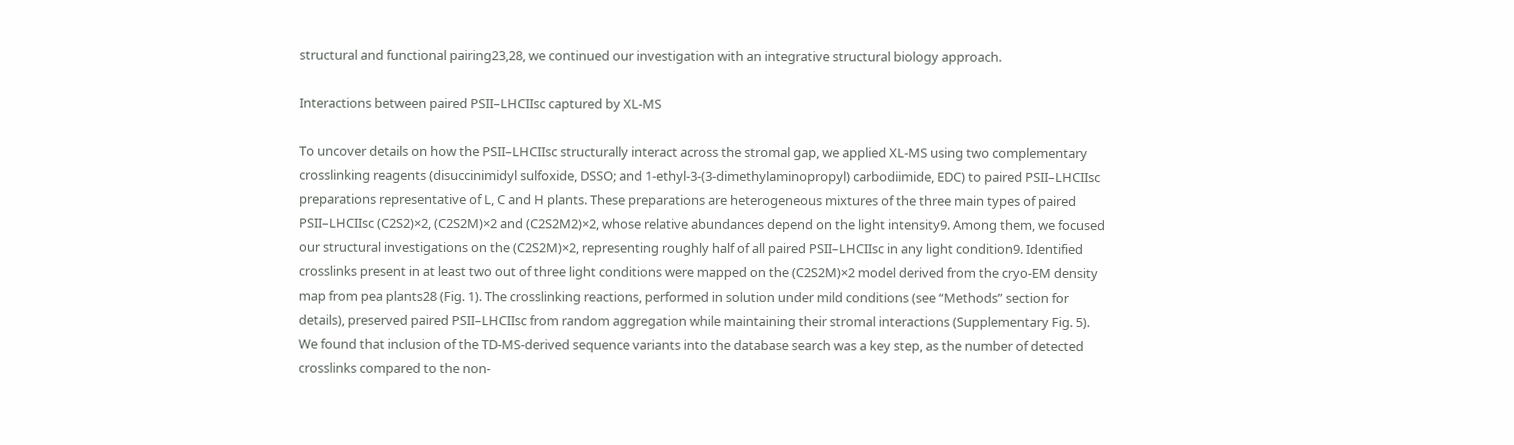structural and functional pairing23,28, we continued our investigation with an integrative structural biology approach.

Interactions between paired PSII–LHCIIsc captured by XL-MS

To uncover details on how the PSII–LHCIIsc structurally interact across the stromal gap, we applied XL-MS using two complementary crosslinking reagents (disuccinimidyl sulfoxide, DSSO; and 1-ethyl-3-(3-dimethylaminopropyl) carbodiimide, EDC) to paired PSII–LHCIIsc preparations representative of L, C and H plants. These preparations are heterogeneous mixtures of the three main types of paired PSII–LHCIIsc (C2S2)×2, (C2S2M)×2 and (C2S2M2)×2, whose relative abundances depend on the light intensity9. Among them, we focused our structural investigations on the (C2S2M)×2, representing roughly half of all paired PSII–LHCIIsc in any light condition9. Identified crosslinks present in at least two out of three light conditions were mapped on the (C2S2M)×2 model derived from the cryo-EM density map from pea plants28 (Fig. 1). The crosslinking reactions, performed in solution under mild conditions (see “Methods” section for details), preserved paired PSII–LHCIIsc from random aggregation while maintaining their stromal interactions (Supplementary Fig. 5). We found that inclusion of the TD-MS-derived sequence variants into the database search was a key step, as the number of detected crosslinks compared to the non-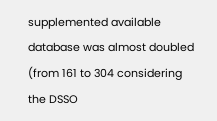supplemented available database was almost doubled (from 161 to 304 considering the DSSO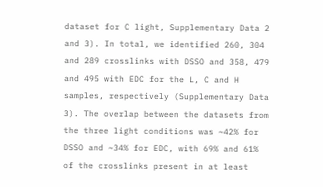dataset for C light, Supplementary Data 2 and 3). In total, we identified 260, 304 and 289 crosslinks with DSSO and 358, 479 and 495 with EDC for the L, C and H samples, respectively (Supplementary Data 3). The overlap between the datasets from the three light conditions was ~42% for DSSO and ~34% for EDC, with 69% and 61% of the crosslinks present in at least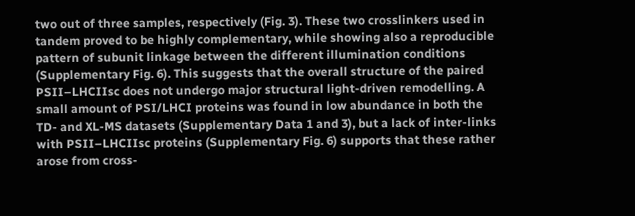two out of three samples, respectively (Fig. 3). These two crosslinkers used in tandem proved to be highly complementary, while showing also a reproducible pattern of subunit linkage between the different illumination conditions (Supplementary Fig. 6). This suggests that the overall structure of the paired PSII–LHCIIsc does not undergo major structural light-driven remodelling. A small amount of PSI/LHCI proteins was found in low abundance in both the TD- and XL-MS datasets (Supplementary Data 1 and 3), but a lack of inter-links with PSII–LHCIIsc proteins (Supplementary Fig. 6) supports that these rather arose from cross-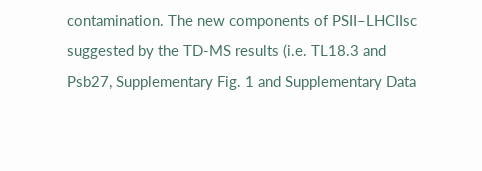contamination. The new components of PSII–LHCIIsc suggested by the TD-MS results (i.e. TL18.3 and Psb27, Supplementary Fig. 1 and Supplementary Data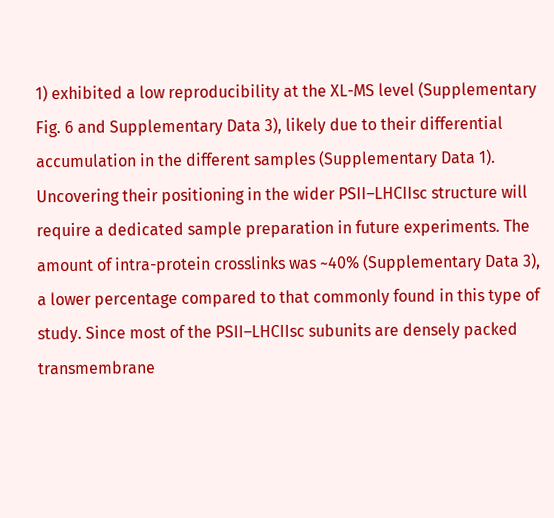1) exhibited a low reproducibility at the XL-MS level (Supplementary Fig. 6 and Supplementary Data 3), likely due to their differential accumulation in the different samples (Supplementary Data 1). Uncovering their positioning in the wider PSII–LHCIIsc structure will require a dedicated sample preparation in future experiments. The amount of intra-protein crosslinks was ~40% (Supplementary Data 3), a lower percentage compared to that commonly found in this type of study. Since most of the PSII–LHCIIsc subunits are densely packed transmembrane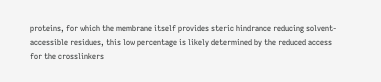proteins, for which the membrane itself provides steric hindrance reducing solvent-accessible residues, this low percentage is likely determined by the reduced access for the crosslinkers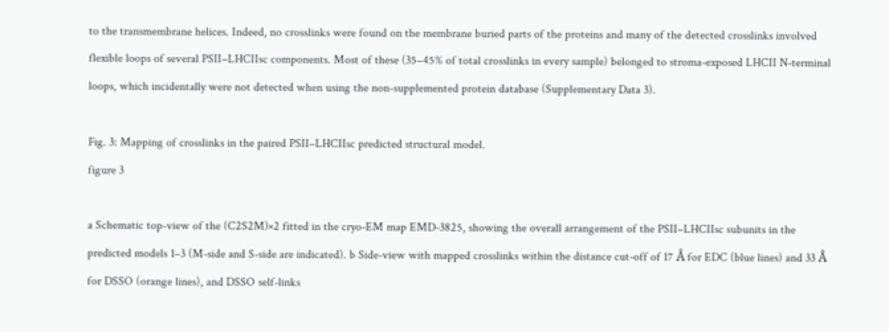to the transmembrane helices. Indeed, no crosslinks were found on the membrane buried parts of the proteins and many of the detected crosslinks involved flexible loops of several PSII–LHCIIsc components. Most of these (35–45% of total crosslinks in every sample) belonged to stroma-exposed LHCII N-terminal loops, which incidentally were not detected when using the non-supplemented protein database (Supplementary Data 3).

Fig. 3: Mapping of crosslinks in the paired PSII–LHCIIsc predicted structural model.
figure 3

a Schematic top-view of the (C2S2M)×2 fitted in the cryo-EM map EMD-3825, showing the overall arrangement of the PSII–LHCIIsc subunits in the predicted models 1–3 (M-side and S-side are indicated). b Side-view with mapped crosslinks within the distance cut-off of 17 Å for EDC (blue lines) and 33 Å for DSSO (orange lines), and DSSO self-links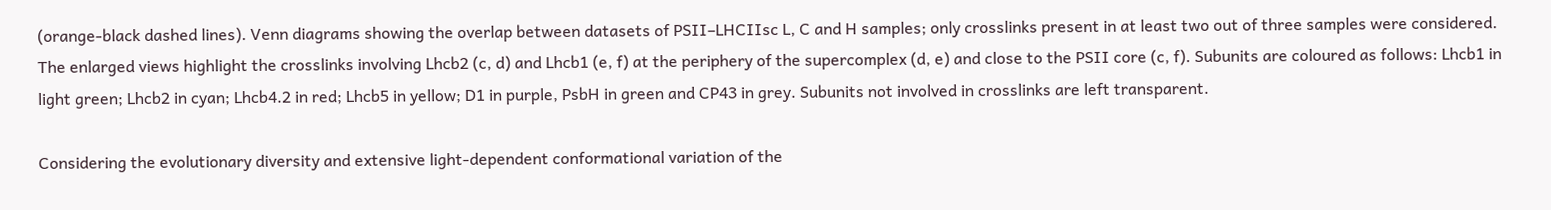(orange-black dashed lines). Venn diagrams showing the overlap between datasets of PSII–LHCIIsc L, C and H samples; only crosslinks present in at least two out of three samples were considered. The enlarged views highlight the crosslinks involving Lhcb2 (c, d) and Lhcb1 (e, f) at the periphery of the supercomplex (d, e) and close to the PSII core (c, f). Subunits are coloured as follows: Lhcb1 in light green; Lhcb2 in cyan; Lhcb4.2 in red; Lhcb5 in yellow; D1 in purple, PsbH in green and CP43 in grey. Subunits not involved in crosslinks are left transparent.

Considering the evolutionary diversity and extensive light-dependent conformational variation of the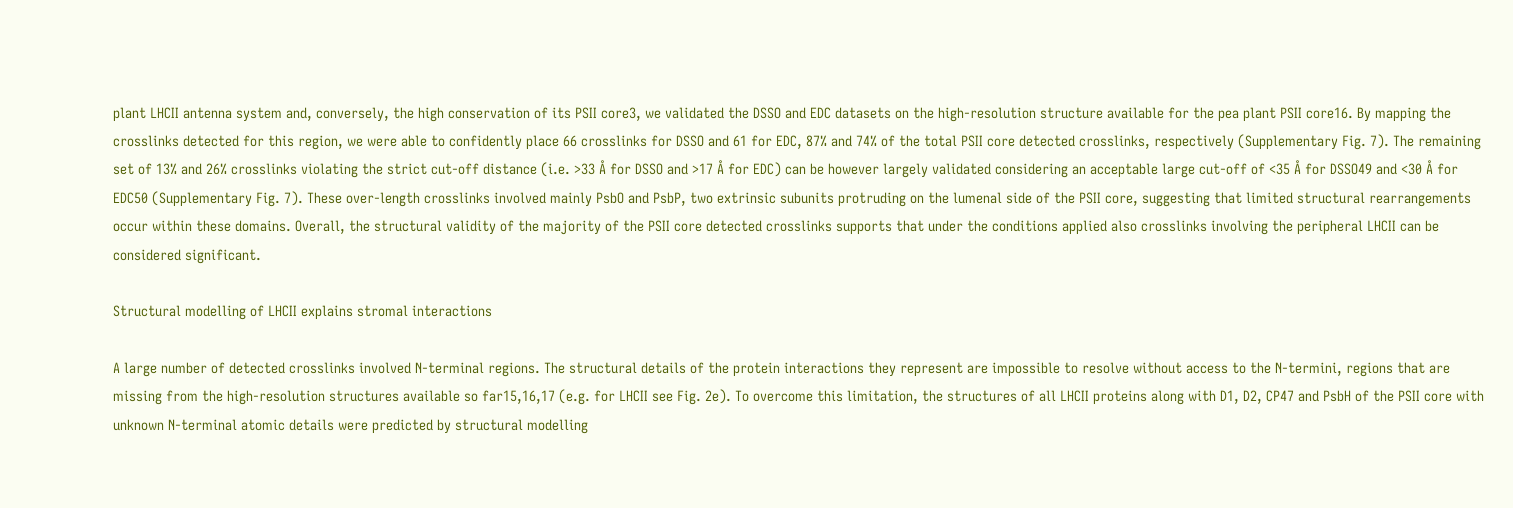plant LHCII antenna system and, conversely, the high conservation of its PSII core3, we validated the DSSO and EDC datasets on the high-resolution structure available for the pea plant PSII core16. By mapping the crosslinks detected for this region, we were able to confidently place 66 crosslinks for DSSO and 61 for EDC, 87% and 74% of the total PSII core detected crosslinks, respectively (Supplementary Fig. 7). The remaining set of 13% and 26% crosslinks violating the strict cut-off distance (i.e. >33 Å for DSSO and >17 Å for EDC) can be however largely validated considering an acceptable large cut-off of <35 Å for DSSO49 and <30 Å for EDC50 (Supplementary Fig. 7). These over-length crosslinks involved mainly PsbO and PsbP, two extrinsic subunits protruding on the lumenal side of the PSII core, suggesting that limited structural rearrangements occur within these domains. Overall, the structural validity of the majority of the PSII core detected crosslinks supports that under the conditions applied also crosslinks involving the peripheral LHCII can be considered significant.

Structural modelling of LHCII explains stromal interactions

A large number of detected crosslinks involved N-terminal regions. The structural details of the protein interactions they represent are impossible to resolve without access to the N-termini, regions that are missing from the high-resolution structures available so far15,16,17 (e.g. for LHCII see Fig. 2e). To overcome this limitation, the structures of all LHCII proteins along with D1, D2, CP47 and PsbH of the PSII core with unknown N-terminal atomic details were predicted by structural modelling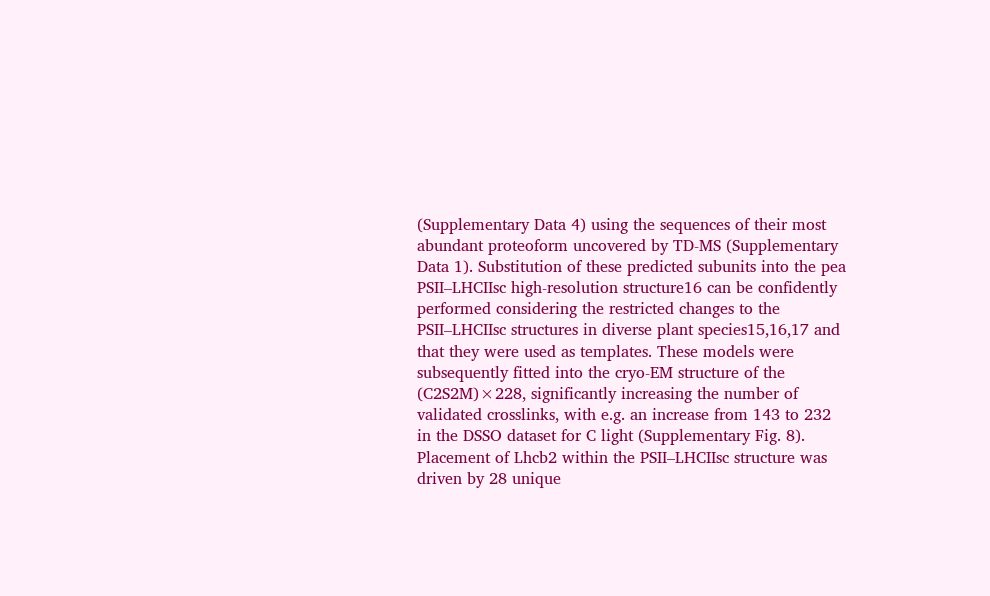(Supplementary Data 4) using the sequences of their most abundant proteoform uncovered by TD-MS (Supplementary Data 1). Substitution of these predicted subunits into the pea PSII–LHCIIsc high-resolution structure16 can be confidently performed considering the restricted changes to the PSII–LHCIIsc structures in diverse plant species15,16,17 and that they were used as templates. These models were subsequently fitted into the cryo-EM structure of the (C2S2M)×228, significantly increasing the number of validated crosslinks, with e.g. an increase from 143 to 232 in the DSSO dataset for C light (Supplementary Fig. 8). Placement of Lhcb2 within the PSII–LHCIIsc structure was driven by 28 unique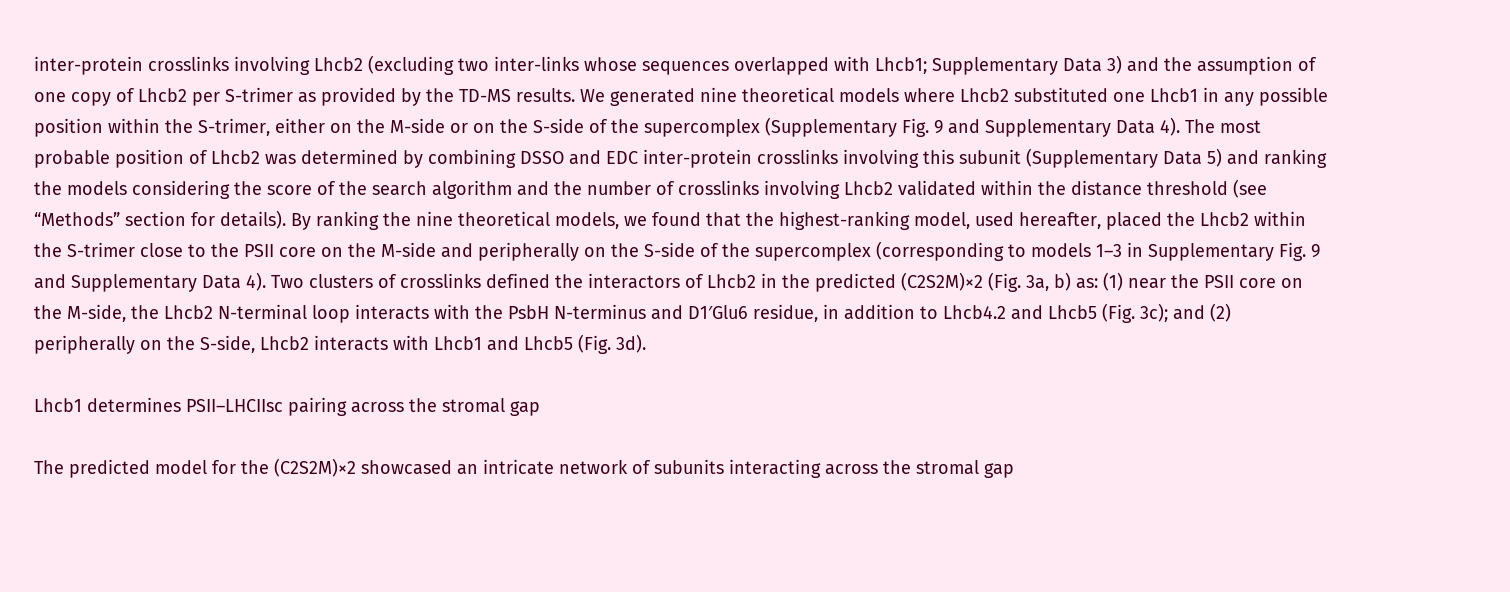inter-protein crosslinks involving Lhcb2 (excluding two inter-links whose sequences overlapped with Lhcb1; Supplementary Data 3) and the assumption of one copy of Lhcb2 per S-trimer as provided by the TD-MS results. We generated nine theoretical models where Lhcb2 substituted one Lhcb1 in any possible position within the S-trimer, either on the M-side or on the S-side of the supercomplex (Supplementary Fig. 9 and Supplementary Data 4). The most probable position of Lhcb2 was determined by combining DSSO and EDC inter-protein crosslinks involving this subunit (Supplementary Data 5) and ranking the models considering the score of the search algorithm and the number of crosslinks involving Lhcb2 validated within the distance threshold (see “Methods” section for details). By ranking the nine theoretical models, we found that the highest-ranking model, used hereafter, placed the Lhcb2 within the S-trimer close to the PSII core on the M-side and peripherally on the S-side of the supercomplex (corresponding to models 1–3 in Supplementary Fig. 9 and Supplementary Data 4). Two clusters of crosslinks defined the interactors of Lhcb2 in the predicted (C2S2M)×2 (Fig. 3a, b) as: (1) near the PSII core on the M-side, the Lhcb2 N-terminal loop interacts with the PsbH N-terminus and D1′Glu6 residue, in addition to Lhcb4.2 and Lhcb5 (Fig. 3c); and (2) peripherally on the S-side, Lhcb2 interacts with Lhcb1 and Lhcb5 (Fig. 3d).

Lhcb1 determines PSII–LHCIIsc pairing across the stromal gap

The predicted model for the (C2S2M)×2 showcased an intricate network of subunits interacting across the stromal gap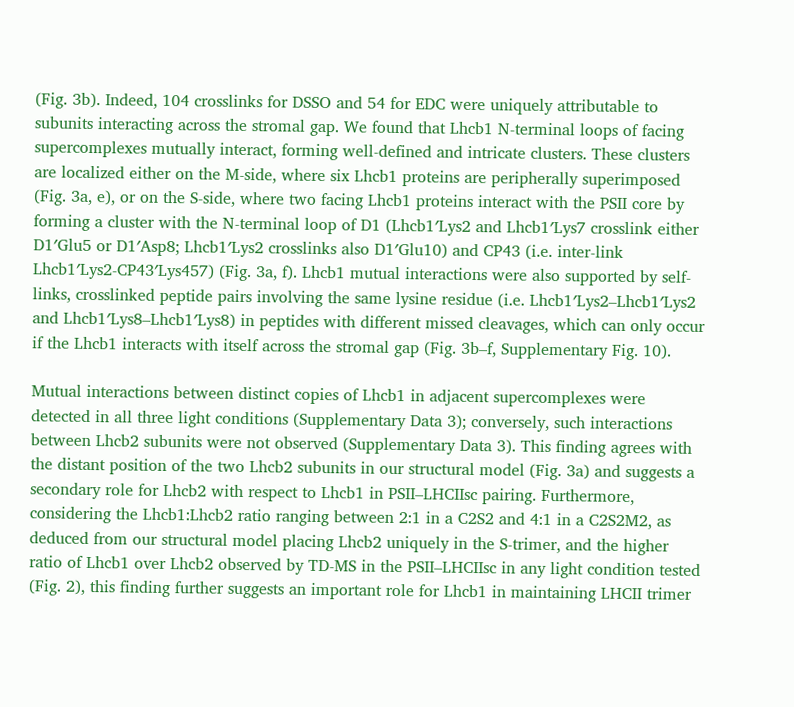(Fig. 3b). Indeed, 104 crosslinks for DSSO and 54 for EDC were uniquely attributable to subunits interacting across the stromal gap. We found that Lhcb1 N-terminal loops of facing supercomplexes mutually interact, forming well-defined and intricate clusters. These clusters are localized either on the M-side, where six Lhcb1 proteins are peripherally superimposed (Fig. 3a, e), or on the S-side, where two facing Lhcb1 proteins interact with the PSII core by forming a cluster with the N-terminal loop of D1 (Lhcb1′Lys2 and Lhcb1′Lys7 crosslink either D1′Glu5 or D1′Asp8; Lhcb1′Lys2 crosslinks also D1′Glu10) and CP43 (i.e. inter-link Lhcb1′Lys2-CP43′Lys457) (Fig. 3a, f). Lhcb1 mutual interactions were also supported by self-links, crosslinked peptide pairs involving the same lysine residue (i.e. Lhcb1′Lys2–Lhcb1′Lys2 and Lhcb1′Lys8–Lhcb1′Lys8) in peptides with different missed cleavages, which can only occur if the Lhcb1 interacts with itself across the stromal gap (Fig. 3b–f, Supplementary Fig. 10).

Mutual interactions between distinct copies of Lhcb1 in adjacent supercomplexes were detected in all three light conditions (Supplementary Data 3); conversely, such interactions between Lhcb2 subunits were not observed (Supplementary Data 3). This finding agrees with the distant position of the two Lhcb2 subunits in our structural model (Fig. 3a) and suggests a secondary role for Lhcb2 with respect to Lhcb1 in PSII–LHCIIsc pairing. Furthermore, considering the Lhcb1:Lhcb2 ratio ranging between 2:1 in a C2S2 and 4:1 in a C2S2M2, as deduced from our structural model placing Lhcb2 uniquely in the S-trimer, and the higher ratio of Lhcb1 over Lhcb2 observed by TD-MS in the PSII–LHCIIsc in any light condition tested (Fig. 2), this finding further suggests an important role for Lhcb1 in maintaining LHCII trimer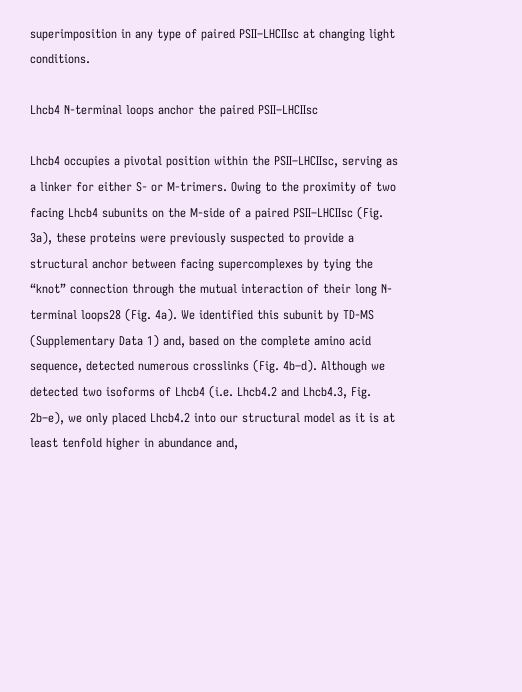superimposition in any type of paired PSII–LHCIIsc at changing light conditions.

Lhcb4 N-terminal loops anchor the paired PSII–LHCIIsc

Lhcb4 occupies a pivotal position within the PSII–LHCIIsc, serving as a linker for either S- or M-trimers. Owing to the proximity of two facing Lhcb4 subunits on the M-side of a paired PSII–LHCIIsc (Fig. 3a), these proteins were previously suspected to provide a structural anchor between facing supercomplexes by tying the “knot” connection through the mutual interaction of their long N-terminal loops28 (Fig. 4a). We identified this subunit by TD-MS (Supplementary Data 1) and, based on the complete amino acid sequence, detected numerous crosslinks (Fig. 4b–d). Although we detected two isoforms of Lhcb4 (i.e. Lhcb4.2 and Lhcb4.3, Fig. 2b–e), we only placed Lhcb4.2 into our structural model as it is at least tenfold higher in abundance and,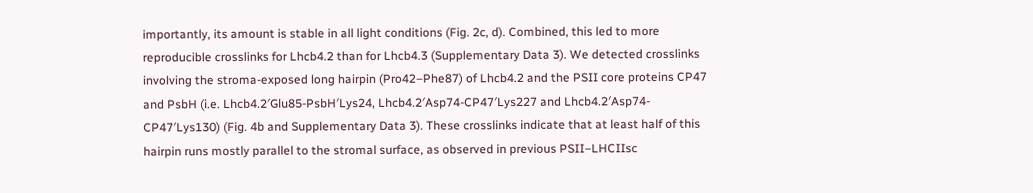importantly, its amount is stable in all light conditions (Fig. 2c, d). Combined, this led to more reproducible crosslinks for Lhcb4.2 than for Lhcb4.3 (Supplementary Data 3). We detected crosslinks involving the stroma-exposed long hairpin (Pro42–Phe87) of Lhcb4.2 and the PSII core proteins CP47 and PsbH (i.e. Lhcb4.2′Glu85-PsbH′Lys24, Lhcb4.2′Asp74-CP47′Lys227 and Lhcb4.2′Asp74-CP47′Lys130) (Fig. 4b and Supplementary Data 3). These crosslinks indicate that at least half of this hairpin runs mostly parallel to the stromal surface, as observed in previous PSII–LHCIIsc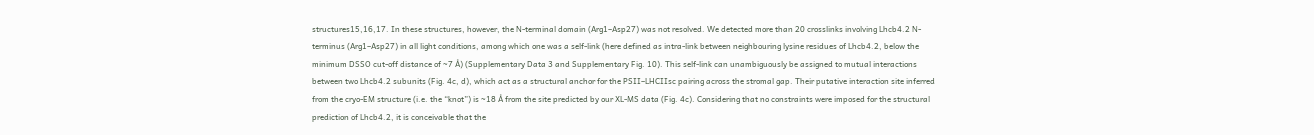structures15,16,17. In these structures, however, the N-terminal domain (Arg1–Asp27) was not resolved. We detected more than 20 crosslinks involving Lhcb4.2 N-terminus (Arg1–Asp27) in all light conditions, among which one was a self-link (here defined as intra-link between neighbouring lysine residues of Lhcb4.2, below the minimum DSSO cut-off distance of ~7 Å) (Supplementary Data 3 and Supplementary Fig. 10). This self-link can unambiguously be assigned to mutual interactions between two Lhcb4.2 subunits (Fig. 4c, d), which act as a structural anchor for the PSII–LHCIIsc pairing across the stromal gap. Their putative interaction site inferred from the cryo-EM structure (i.e. the “knot”) is ~18 Å from the site predicted by our XL-MS data (Fig. 4c). Considering that no constraints were imposed for the structural prediction of Lhcb4.2, it is conceivable that the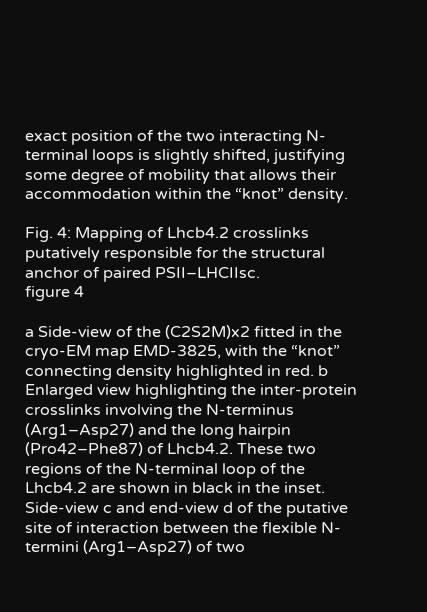exact position of the two interacting N-terminal loops is slightly shifted, justifying some degree of mobility that allows their accommodation within the “knot” density.

Fig. 4: Mapping of Lhcb4.2 crosslinks putatively responsible for the structural anchor of paired PSII–LHCIIsc.
figure 4

a Side-view of the (C2S2M)x2 fitted in the cryo-EM map EMD-3825, with the “knot” connecting density highlighted in red. b Enlarged view highlighting the inter-protein crosslinks involving the N-terminus (Arg1–Asp27) and the long hairpin (Pro42–Phe87) of Lhcb4.2. These two regions of the N-terminal loop of the Lhcb4.2 are shown in black in the inset. Side-view c and end-view d of the putative site of interaction between the flexible N-termini (Arg1–Asp27) of two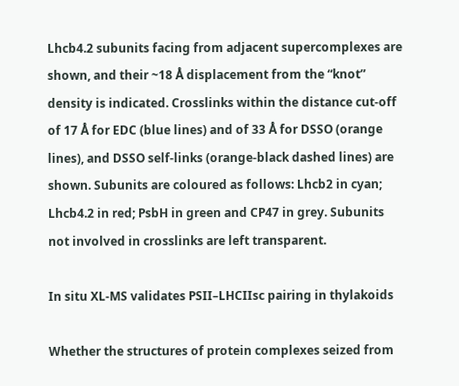Lhcb4.2 subunits facing from adjacent supercomplexes are shown, and their ~18 Å displacement from the “knot” density is indicated. Crosslinks within the distance cut-off of 17 Å for EDC (blue lines) and of 33 Å for DSSO (orange lines), and DSSO self-links (orange-black dashed lines) are shown. Subunits are coloured as follows: Lhcb2 in cyan; Lhcb4.2 in red; PsbH in green and CP47 in grey. Subunits not involved in crosslinks are left transparent.

In situ XL-MS validates PSII–LHCIIsc pairing in thylakoids

Whether the structures of protein complexes seized from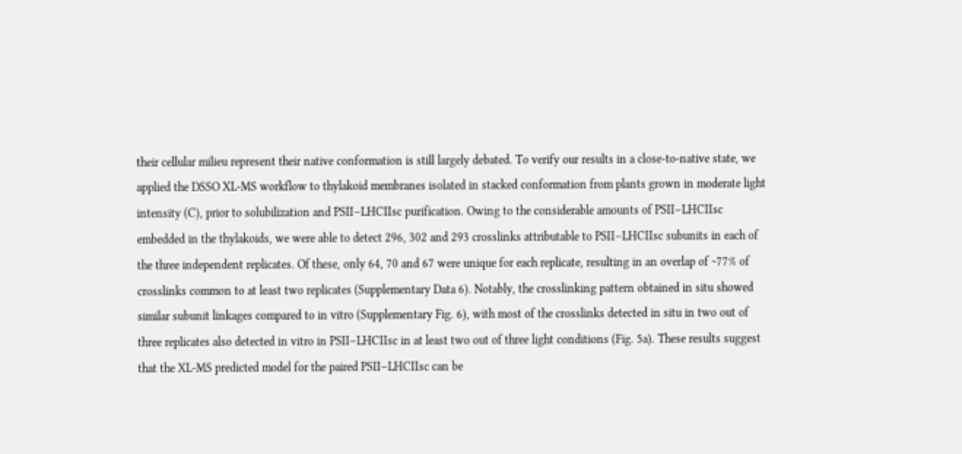their cellular milieu represent their native conformation is still largely debated. To verify our results in a close-to-native state, we applied the DSSO XL-MS workflow to thylakoid membranes isolated in stacked conformation from plants grown in moderate light intensity (C), prior to solubilization and PSII–LHCIIsc purification. Owing to the considerable amounts of PSII–LHCIIsc embedded in the thylakoids, we were able to detect 296, 302 and 293 crosslinks attributable to PSII–LHCIIsc subunits in each of the three independent replicates. Of these, only 64, 70 and 67 were unique for each replicate, resulting in an overlap of ~77% of crosslinks common to at least two replicates (Supplementary Data 6). Notably, the crosslinking pattern obtained in situ showed similar subunit linkages compared to in vitro (Supplementary Fig. 6), with most of the crosslinks detected in situ in two out of three replicates also detected in vitro in PSII–LHCIIsc in at least two out of three light conditions (Fig. 5a). These results suggest that the XL-MS predicted model for the paired PSII–LHCIIsc can be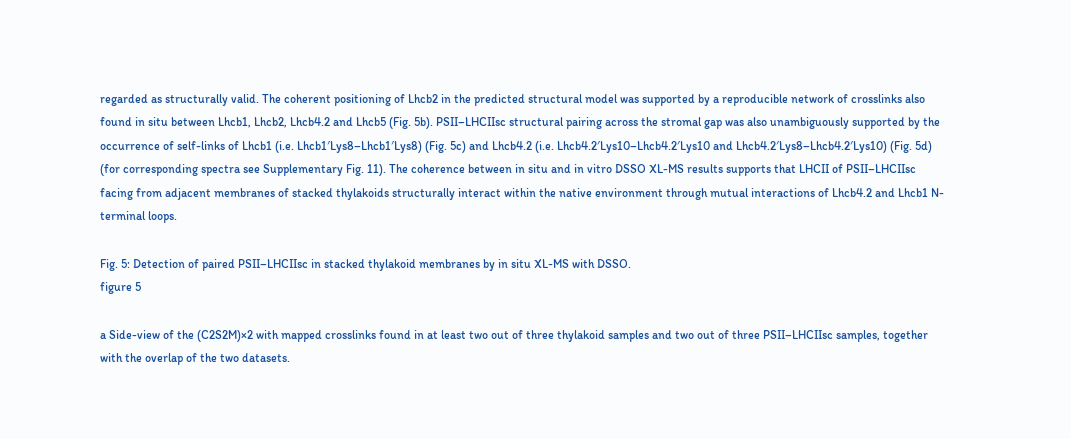regarded as structurally valid. The coherent positioning of Lhcb2 in the predicted structural model was supported by a reproducible network of crosslinks also found in situ between Lhcb1, Lhcb2, Lhcb4.2 and Lhcb5 (Fig. 5b). PSII–LHCIIsc structural pairing across the stromal gap was also unambiguously supported by the occurrence of self-links of Lhcb1 (i.e. Lhcb1′Lys8–Lhcb1′Lys8) (Fig. 5c) and Lhcb4.2 (i.e. Lhcb4.2′Lys10–Lhcb4.2′Lys10 and Lhcb4.2′Lys8–Lhcb4.2′Lys10) (Fig. 5d) (for corresponding spectra see Supplementary Fig. 11). The coherence between in situ and in vitro DSSO XL-MS results supports that LHCII of PSII–LHCIIsc facing from adjacent membranes of stacked thylakoids structurally interact within the native environment through mutual interactions of Lhcb4.2 and Lhcb1 N-terminal loops.

Fig. 5: Detection of paired PSII–LHCIIsc in stacked thylakoid membranes by in situ XL-MS with DSSO.
figure 5

a Side-view of the (C2S2M)×2 with mapped crosslinks found in at least two out of three thylakoid samples and two out of three PSII–LHCIIsc samples, together with the overlap of the two datasets.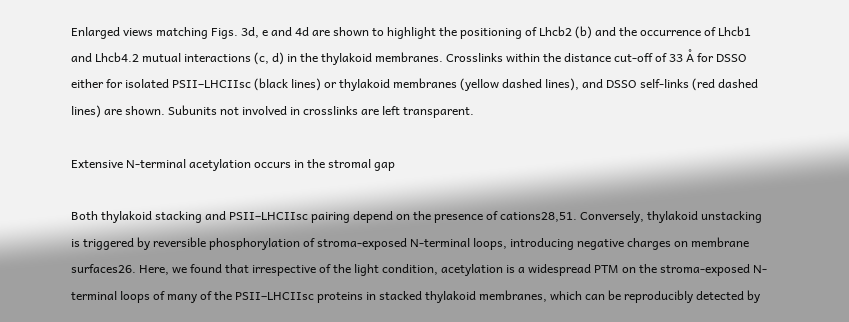Enlarged views matching Figs. 3d, e and 4d are shown to highlight the positioning of Lhcb2 (b) and the occurrence of Lhcb1 and Lhcb4.2 mutual interactions (c, d) in the thylakoid membranes. Crosslinks within the distance cut-off of 33 Å for DSSO either for isolated PSII–LHCIIsc (black lines) or thylakoid membranes (yellow dashed lines), and DSSO self-links (red dashed lines) are shown. Subunits not involved in crosslinks are left transparent.

Extensive N-terminal acetylation occurs in the stromal gap

Both thylakoid stacking and PSII–LHCIIsc pairing depend on the presence of cations28,51. Conversely, thylakoid unstacking is triggered by reversible phosphorylation of stroma-exposed N-terminal loops, introducing negative charges on membrane surfaces26. Here, we found that irrespective of the light condition, acetylation is a widespread PTM on the stroma-exposed N-terminal loops of many of the PSII–LHCIIsc proteins in stacked thylakoid membranes, which can be reproducibly detected by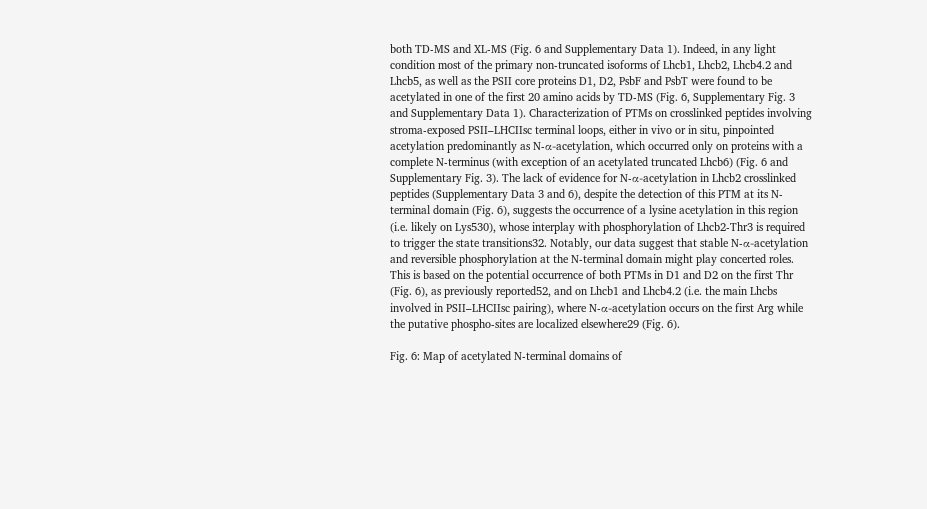both TD-MS and XL-MS (Fig. 6 and Supplementary Data 1). Indeed, in any light condition most of the primary non-truncated isoforms of Lhcb1, Lhcb2, Lhcb4.2 and Lhcb5, as well as the PSII core proteins D1, D2, PsbF and PsbT were found to be acetylated in one of the first 20 amino acids by TD-MS (Fig. 6, Supplementary Fig. 3 and Supplementary Data 1). Characterization of PTMs on crosslinked peptides involving stroma-exposed PSII–LHCIIsc terminal loops, either in vivo or in situ, pinpointed acetylation predominantly as N-α-acetylation, which occurred only on proteins with a complete N-terminus (with exception of an acetylated truncated Lhcb6) (Fig. 6 and Supplementary Fig. 3). The lack of evidence for N-α-acetylation in Lhcb2 crosslinked peptides (Supplementary Data 3 and 6), despite the detection of this PTM at its N-terminal domain (Fig. 6), suggests the occurrence of a lysine acetylation in this region (i.e. likely on Lys530), whose interplay with phosphorylation of Lhcb2-Thr3 is required to trigger the state transitions32. Notably, our data suggest that stable N-α-acetylation and reversible phosphorylation at the N-terminal domain might play concerted roles. This is based on the potential occurrence of both PTMs in D1 and D2 on the first Thr (Fig. 6), as previously reported52, and on Lhcb1 and Lhcb4.2 (i.e. the main Lhcbs involved in PSII–LHCIIsc pairing), where N-α-acetylation occurs on the first Arg while the putative phospho-sites are localized elsewhere29 (Fig. 6).

Fig. 6: Map of acetylated N-terminal domains of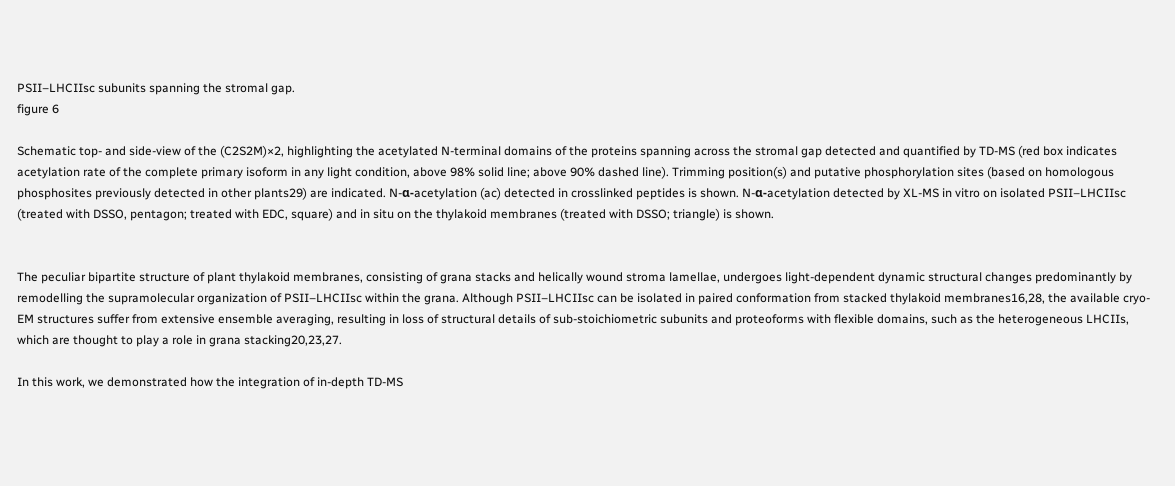PSII–LHCIIsc subunits spanning the stromal gap.
figure 6

Schematic top- and side-view of the (C2S2M)×2, highlighting the acetylated N-terminal domains of the proteins spanning across the stromal gap detected and quantified by TD-MS (red box indicates acetylation rate of the complete primary isoform in any light condition, above 98% solid line; above 90% dashed line). Trimming position(s) and putative phosphorylation sites (based on homologous phosphosites previously detected in other plants29) are indicated. N-α-acetylation (ac) detected in crosslinked peptides is shown. N-α-acetylation detected by XL-MS in vitro on isolated PSII–LHCIIsc (treated with DSSO, pentagon; treated with EDC, square) and in situ on the thylakoid membranes (treated with DSSO; triangle) is shown.


The peculiar bipartite structure of plant thylakoid membranes, consisting of grana stacks and helically wound stroma lamellae, undergoes light-dependent dynamic structural changes predominantly by remodelling the supramolecular organization of PSII–LHCIIsc within the grana. Although PSII–LHCIIsc can be isolated in paired conformation from stacked thylakoid membranes16,28, the available cryo-EM structures suffer from extensive ensemble averaging, resulting in loss of structural details of sub-stoichiometric subunits and proteoforms with flexible domains, such as the heterogeneous LHCIIs, which are thought to play a role in grana stacking20,23,27.

In this work, we demonstrated how the integration of in-depth TD-MS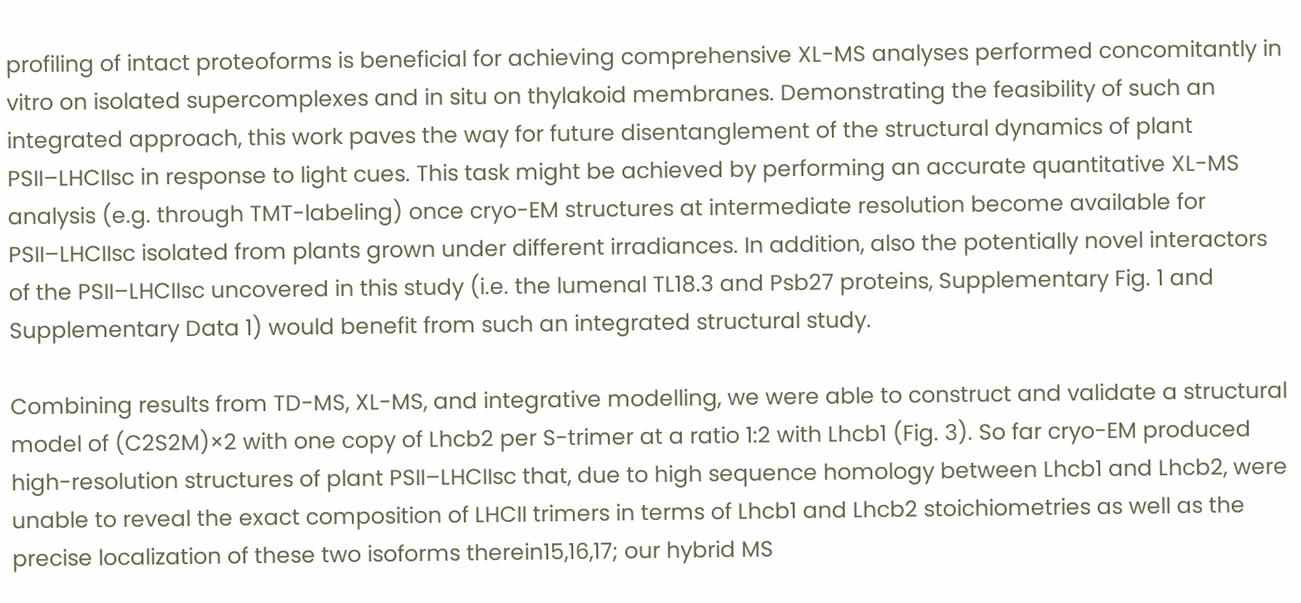profiling of intact proteoforms is beneficial for achieving comprehensive XL-MS analyses performed concomitantly in vitro on isolated supercomplexes and in situ on thylakoid membranes. Demonstrating the feasibility of such an integrated approach, this work paves the way for future disentanglement of the structural dynamics of plant PSII–LHCIIsc in response to light cues. This task might be achieved by performing an accurate quantitative XL-MS analysis (e.g. through TMT-labeling) once cryo-EM structures at intermediate resolution become available for PSII–LHCIIsc isolated from plants grown under different irradiances. In addition, also the potentially novel interactors of the PSII–LHCIIsc uncovered in this study (i.e. the lumenal TL18.3 and Psb27 proteins, Supplementary Fig. 1 and Supplementary Data 1) would benefit from such an integrated structural study.

Combining results from TD-MS, XL-MS, and integrative modelling, we were able to construct and validate a structural model of (C2S2M)×2 with one copy of Lhcb2 per S-trimer at a ratio 1:2 with Lhcb1 (Fig. 3). So far cryo-EM produced high-resolution structures of plant PSII–LHCIIsc that, due to high sequence homology between Lhcb1 and Lhcb2, were unable to reveal the exact composition of LHCII trimers in terms of Lhcb1 and Lhcb2 stoichiometries as well as the precise localization of these two isoforms therein15,16,17; our hybrid MS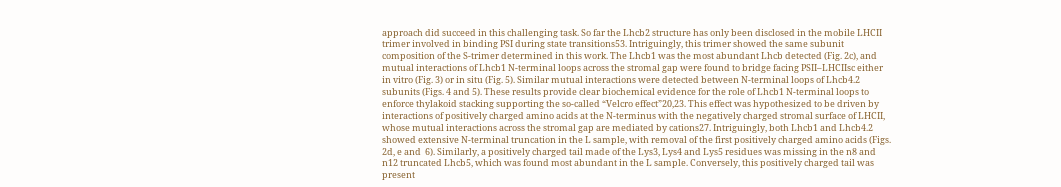approach did succeed in this challenging task. So far the Lhcb2 structure has only been disclosed in the mobile LHCII trimer involved in binding PSI during state transitions53. Intriguingly, this trimer showed the same subunit composition of the S-trimer determined in this work. The Lhcb1 was the most abundant Lhcb detected (Fig. 2c), and mutual interactions of Lhcb1 N-terminal loops across the stromal gap were found to bridge facing PSII–LHCIIsc either in vitro (Fig. 3) or in situ (Fig. 5). Similar mutual interactions were detected between N-terminal loops of Lhcb4.2 subunits (Figs. 4 and 5). These results provide clear biochemical evidence for the role of Lhcb1 N-terminal loops to enforce thylakoid stacking supporting the so-called “Velcro effect”20,23. This effect was hypothesized to be driven by interactions of positively charged amino acids at the N-terminus with the negatively charged stromal surface of LHCII, whose mutual interactions across the stromal gap are mediated by cations27. Intriguingly, both Lhcb1 and Lhcb4.2 showed extensive N-terminal truncation in the L sample, with removal of the first positively charged amino acids (Figs. 2d, e and  6). Similarly, a positively charged tail made of the Lys3, Lys4 and Lys5 residues was missing in the n8 and n12 truncated Lhcb5, which was found most abundant in the L sample. Conversely, this positively charged tail was present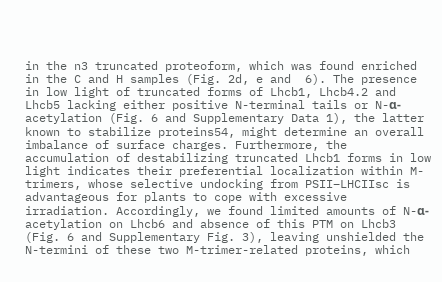in the n3 truncated proteoform, which was found enriched in the C and H samples (Fig. 2d, e and  6). The presence in low light of truncated forms of Lhcb1, Lhcb4.2 and Lhcb5 lacking either positive N-terminal tails or N-α-acetylation (Fig. 6 and Supplementary Data 1), the latter known to stabilize proteins54, might determine an overall imbalance of surface charges. Furthermore, the accumulation of destabilizing truncated Lhcb1 forms in low light indicates their preferential localization within M-trimers, whose selective undocking from PSII–LHCIIsc is advantageous for plants to cope with excessive irradiation. Accordingly, we found limited amounts of N-α-acetylation on Lhcb6 and absence of this PTM on Lhcb3 (Fig. 6 and Supplementary Fig. 3), leaving unshielded the N-termini of these two M-trimer-related proteins, which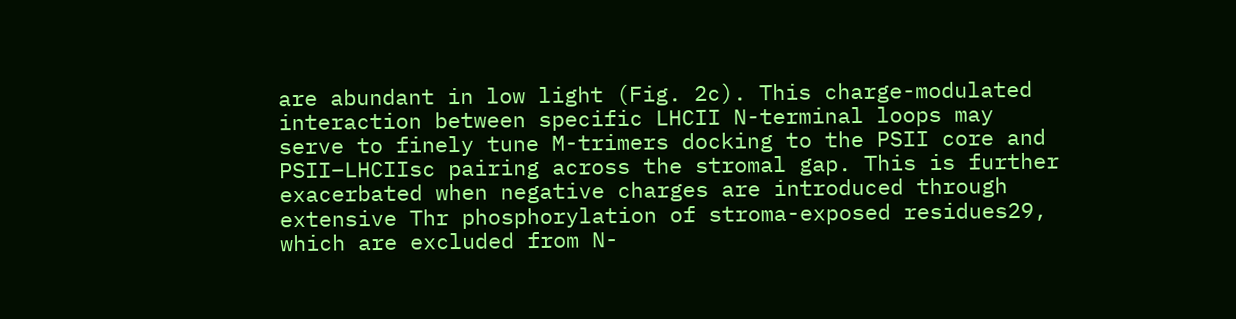are abundant in low light (Fig. 2c). This charge-modulated interaction between specific LHCII N-terminal loops may serve to finely tune M-trimers docking to the PSII core and PSII–LHCIIsc pairing across the stromal gap. This is further exacerbated when negative charges are introduced through extensive Thr phosphorylation of stroma-exposed residues29, which are excluded from N-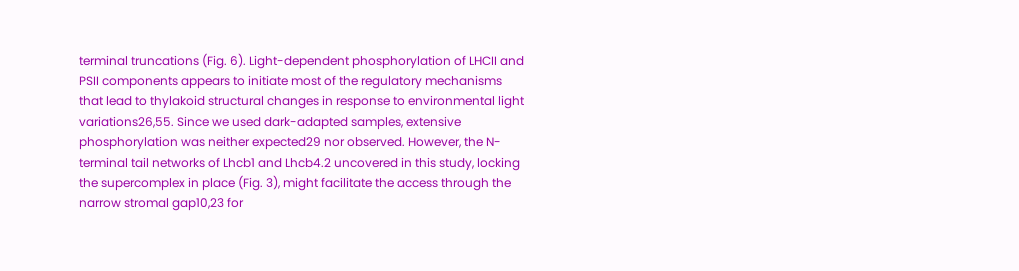terminal truncations (Fig. 6). Light-dependent phosphorylation of LHCII and PSII components appears to initiate most of the regulatory mechanisms that lead to thylakoid structural changes in response to environmental light variations26,55. Since we used dark-adapted samples, extensive phosphorylation was neither expected29 nor observed. However, the N-terminal tail networks of Lhcb1 and Lhcb4.2 uncovered in this study, locking the supercomplex in place (Fig. 3), might facilitate the access through the narrow stromal gap10,23 for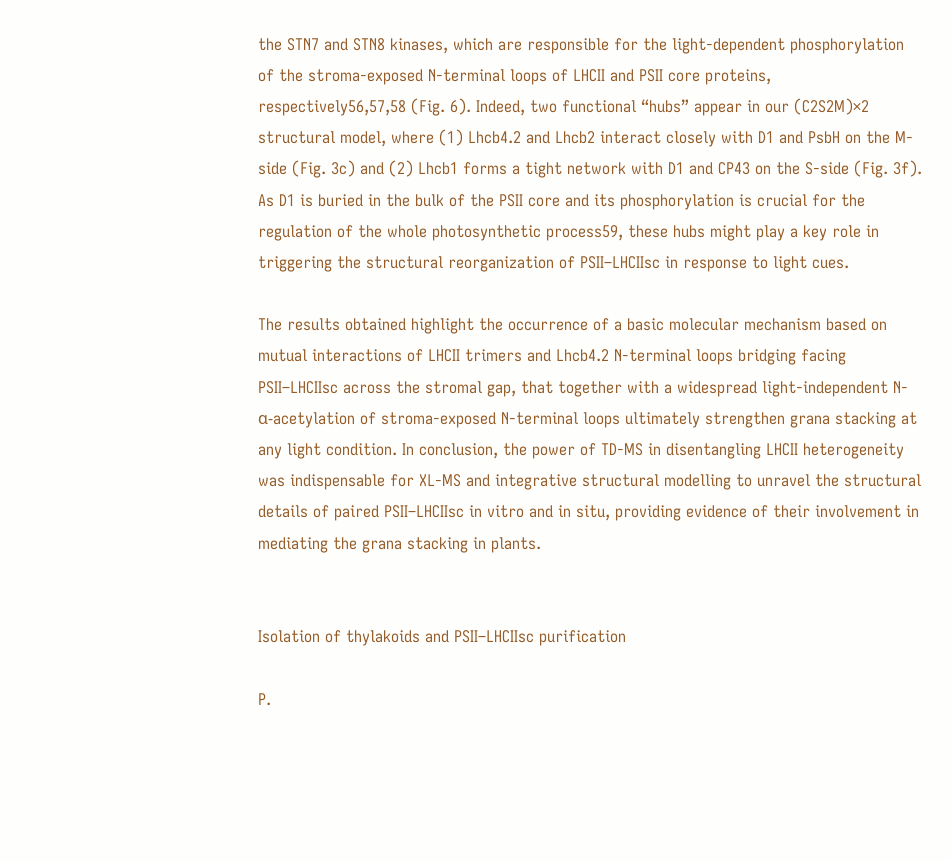the STN7 and STN8 kinases, which are responsible for the light-dependent phosphorylation of the stroma-exposed N-terminal loops of LHCII and PSII core proteins, respectively56,57,58 (Fig. 6). Indeed, two functional “hubs” appear in our (C2S2M)×2 structural model, where (1) Lhcb4.2 and Lhcb2 interact closely with D1 and PsbH on the M-side (Fig. 3c) and (2) Lhcb1 forms a tight network with D1 and CP43 on the S-side (Fig. 3f). As D1 is buried in the bulk of the PSII core and its phosphorylation is crucial for the regulation of the whole photosynthetic process59, these hubs might play a key role in triggering the structural reorganization of PSII–LHCIIsc in response to light cues.

The results obtained highlight the occurrence of a basic molecular mechanism based on mutual interactions of LHCII trimers and Lhcb4.2 N-terminal loops bridging facing PSII–LHCIIsc across the stromal gap, that together with a widespread light-independent N-α-acetylation of stroma-exposed N-terminal loops ultimately strengthen grana stacking at any light condition. In conclusion, the power of TD-MS in disentangling LHCII heterogeneity was indispensable for XL-MS and integrative structural modelling to unravel the structural details of paired PSII–LHCIIsc in vitro and in situ, providing evidence of their involvement in mediating the grana stacking in plants.


Isolation of thylakoids and PSII–LHCIIsc purification

P.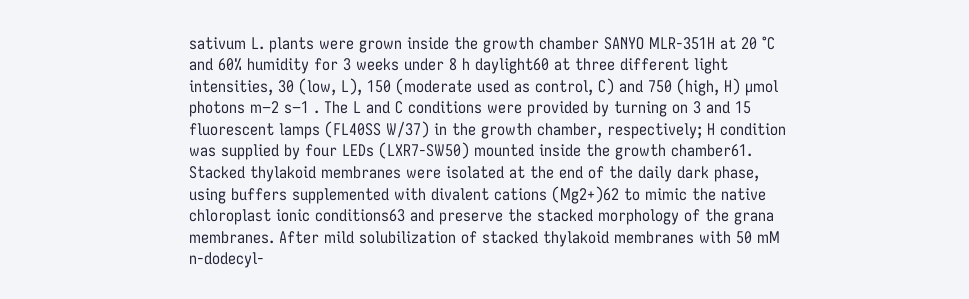sativum L. plants were grown inside the growth chamber SANYO MLR-351H at 20 °C and 60% humidity for 3 weeks under 8 h daylight60 at three different light intensities, 30 (low, L), 150 (moderate used as control, C) and 750 (high, H) µmol photons m−2 s−1 . The L and C conditions were provided by turning on 3 and 15 fluorescent lamps (FL40SS W/37) in the growth chamber, respectively; H condition was supplied by four LEDs (LXR7-SW50) mounted inside the growth chamber61. Stacked thylakoid membranes were isolated at the end of the daily dark phase, using buffers supplemented with divalent cations (Mg2+)62 to mimic the native chloroplast ionic conditions63 and preserve the stacked morphology of the grana membranes. After mild solubilization of stacked thylakoid membranes with 50 mM n-dodecyl-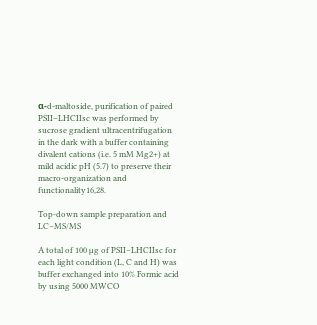α-d-maltoside, purification of paired PSII–LHCIIsc was performed by sucrose gradient ultracentrifugation in the dark with a buffer containing divalent cations (i.e. 5 mM Mg2+) at mild acidic pH (5.7) to preserve their macro-organization and functionality16,28.

Top-down sample preparation and LC–MS/MS

A total of 100 µg of PSII–LHCIIsc for each light condition (L, C and H) was buffer exchanged into 10% Formic acid by using 5000 MWCO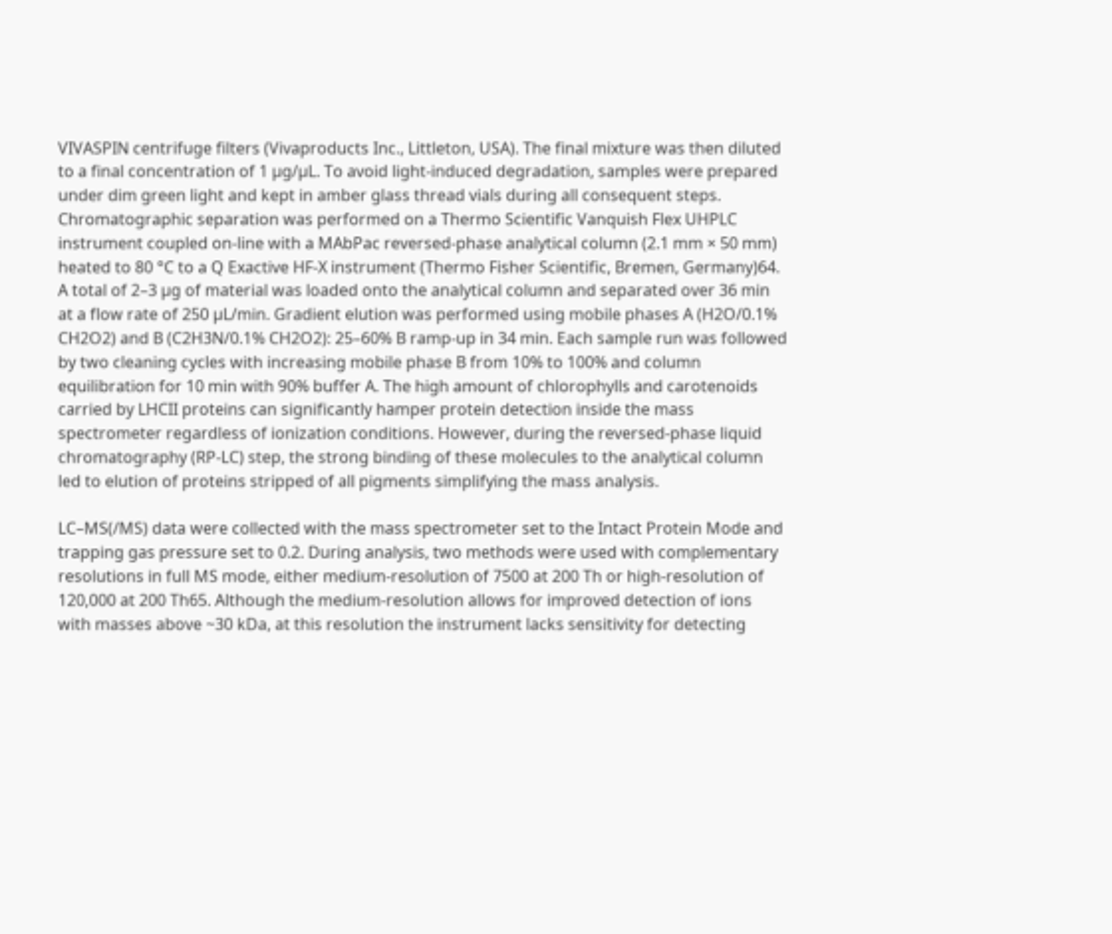VIVASPIN centrifuge filters (Vivaproducts Inc., Littleton, USA). The final mixture was then diluted to a final concentration of 1 µg/µL. To avoid light-induced degradation, samples were prepared under dim green light and kept in amber glass thread vials during all consequent steps. Chromatographic separation was performed on a Thermo Scientific Vanquish Flex UHPLC instrument coupled on-line with a MAbPac reversed-phase analytical column (2.1 mm × 50 mm) heated to 80 °C to a Q Exactive HF-X instrument (Thermo Fisher Scientific, Bremen, Germany)64. A total of 2–3 µg of material was loaded onto the analytical column and separated over 36 min at a flow rate of 250 µL/min. Gradient elution was performed using mobile phases A (H2O/0.1% CH2O2) and B (C2H3N/0.1% CH2O2): 25–60% B ramp-up in 34 min. Each sample run was followed by two cleaning cycles with increasing mobile phase B from 10% to 100% and column equilibration for 10 min with 90% buffer A. The high amount of chlorophylls and carotenoids carried by LHCII proteins can significantly hamper protein detection inside the mass spectrometer regardless of ionization conditions. However, during the reversed-phase liquid chromatography (RP-LC) step, the strong binding of these molecules to the analytical column led to elution of proteins stripped of all pigments simplifying the mass analysis.

LC–MS(/MS) data were collected with the mass spectrometer set to the Intact Protein Mode and trapping gas pressure set to 0.2. During analysis, two methods were used with complementary resolutions in full MS mode, either medium-resolution of 7500 at 200 Th or high-resolution of 120,000 at 200 Th65. Although the medium-resolution allows for improved detection of ions with masses above ~30 kDa, at this resolution the instrument lacks sensitivity for detecting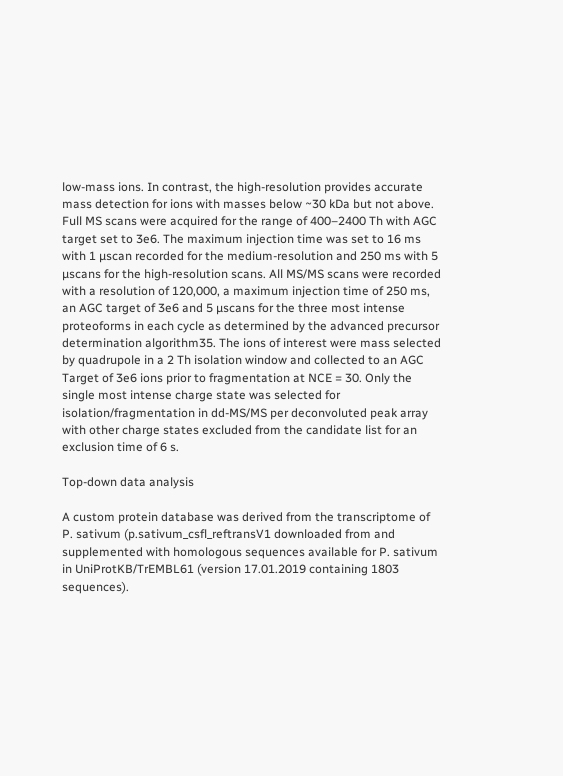low-mass ions. In contrast, the high-resolution provides accurate mass detection for ions with masses below ~30 kDa but not above. Full MS scans were acquired for the range of 400–2400 Th with AGC target set to 3e6. The maximum injection time was set to 16 ms with 1 µscan recorded for the medium-resolution and 250 ms with 5 µscans for the high-resolution scans. All MS/MS scans were recorded with a resolution of 120,000, a maximum injection time of 250 ms, an AGC target of 3e6 and 5 µscans for the three most intense proteoforms in each cycle as determined by the advanced precursor determination algorithm35. The ions of interest were mass selected by quadrupole in a 2 Th isolation window and collected to an AGC Target of 3e6 ions prior to fragmentation at NCE = 30. Only the single most intense charge state was selected for isolation/fragmentation in dd-MS/MS per deconvoluted peak array with other charge states excluded from the candidate list for an exclusion time of 6 s.

Top-down data analysis

A custom protein database was derived from the transcriptome of P. sativum (p.sativum_csfl_reftransV1 downloaded from and supplemented with homologous sequences available for P. sativum in UniProtKB/TrEMBL61 (version 17.01.2019 containing 1803 sequences).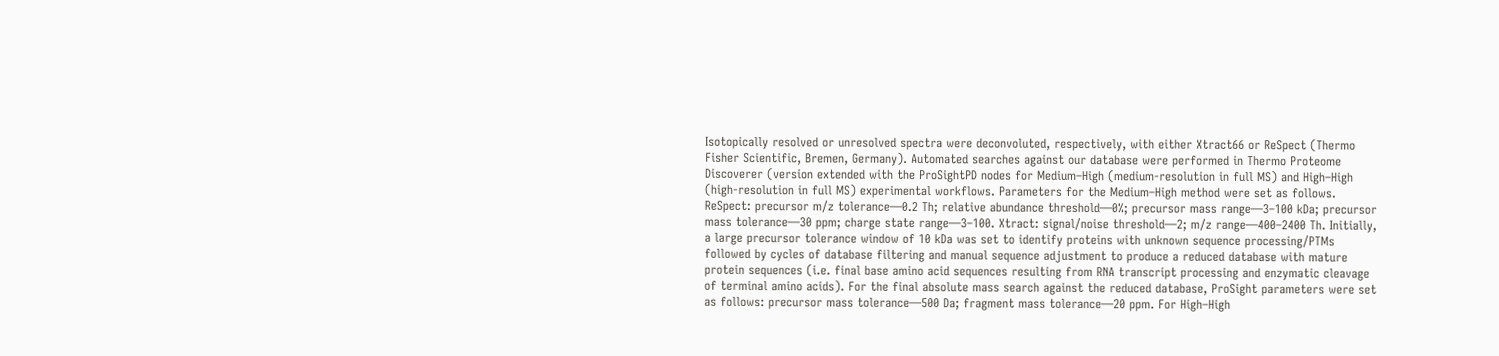Isotopically resolved or unresolved spectra were deconvoluted, respectively, with either Xtract66 or ReSpect (Thermo Fisher Scientific, Bremen, Germany). Automated searches against our database were performed in Thermo Proteome Discoverer (version extended with the ProSightPD nodes for Medium–High (medium-resolution in full MS) and High–High (high-resolution in full MS) experimental workflows. Parameters for the Medium–High method were set as follows. ReSpect: precursor m/z tolerance—0.2 Th; relative abundance threshold—0%; precursor mass range—3–100 kDa; precursor mass tolerance—30 ppm; charge state range—3–100. Xtract: signal/noise threshold—2; m/z range—400–2400 Th. Initially, a large precursor tolerance window of 10 kDa was set to identify proteins with unknown sequence processing/PTMs followed by cycles of database filtering and manual sequence adjustment to produce a reduced database with mature protein sequences (i.e. final base amino acid sequences resulting from RNA transcript processing and enzymatic cleavage of terminal amino acids). For the final absolute mass search against the reduced database, ProSight parameters were set as follows: precursor mass tolerance—500 Da; fragment mass tolerance—20 ppm. For High–High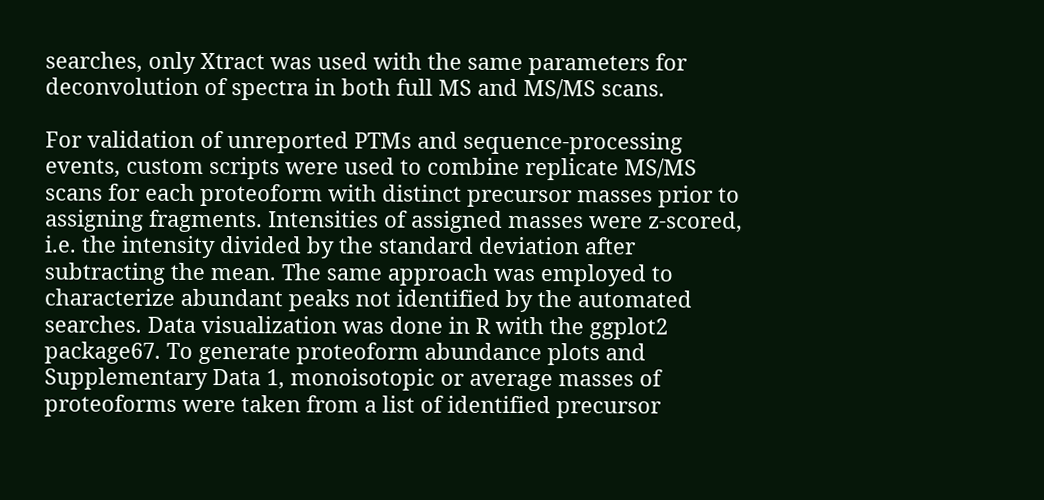searches, only Xtract was used with the same parameters for deconvolution of spectra in both full MS and MS/MS scans.

For validation of unreported PTMs and sequence-processing events, custom scripts were used to combine replicate MS/MS scans for each proteoform with distinct precursor masses prior to assigning fragments. Intensities of assigned masses were z-scored, i.e. the intensity divided by the standard deviation after subtracting the mean. The same approach was employed to characterize abundant peaks not identified by the automated searches. Data visualization was done in R with the ggplot2 package67. To generate proteoform abundance plots and Supplementary Data 1, monoisotopic or average masses of proteoforms were taken from a list of identified precursor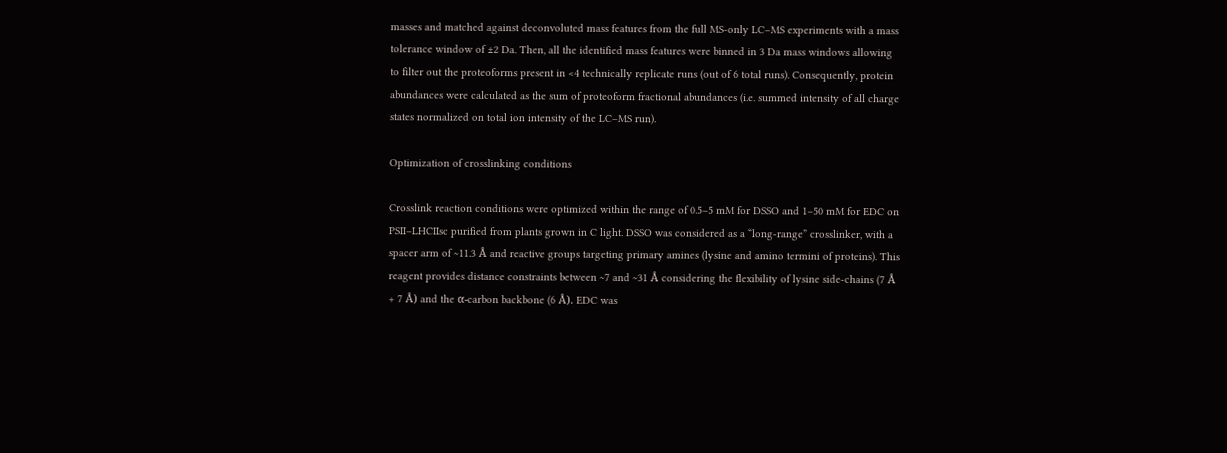masses and matched against deconvoluted mass features from the full MS-only LC–MS experiments with a mass tolerance window of ±2 Da. Then, all the identified mass features were binned in 3 Da mass windows allowing to filter out the proteoforms present in <4 technically replicate runs (out of 6 total runs). Consequently, protein abundances were calculated as the sum of proteoform fractional abundances (i.e. summed intensity of all charge states normalized on total ion intensity of the LC–MS run).

Optimization of crosslinking conditions

Crosslink reaction conditions were optimized within the range of 0.5–5 mM for DSSO and 1–50 mM for EDC on PSII–LHCIIsc purified from plants grown in C light. DSSO was considered as a “long-range” crosslinker, with a spacer arm of ~11.3 Å and reactive groups targeting primary amines (lysine and amino termini of proteins). This reagent provides distance constraints between ~7 and ~31 Å considering the flexibility of lysine side-chains (7 Å + 7 Å) and the α-carbon backbone (6 Å). EDC was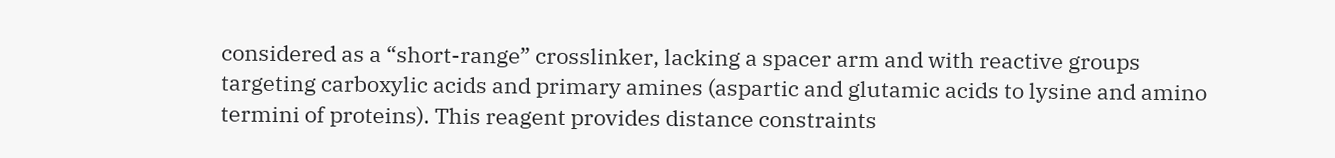considered as a “short-range” crosslinker, lacking a spacer arm and with reactive groups targeting carboxylic acids and primary amines (aspartic and glutamic acids to lysine and amino termini of proteins). This reagent provides distance constraints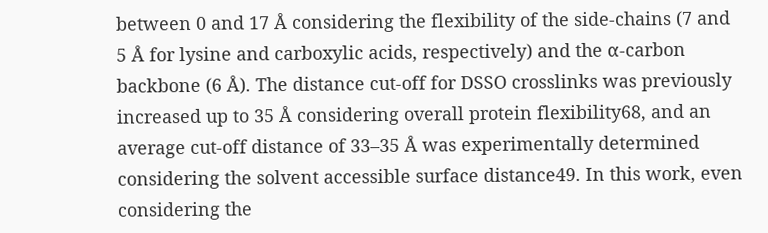between 0 and 17 Å considering the flexibility of the side-chains (7 and 5 Å for lysine and carboxylic acids, respectively) and the α-carbon backbone (6 Å). The distance cut-off for DSSO crosslinks was previously increased up to 35 Å considering overall protein flexibility68, and an average cut-off distance of 33–35 Å was experimentally determined considering the solvent accessible surface distance49. In this work, even considering the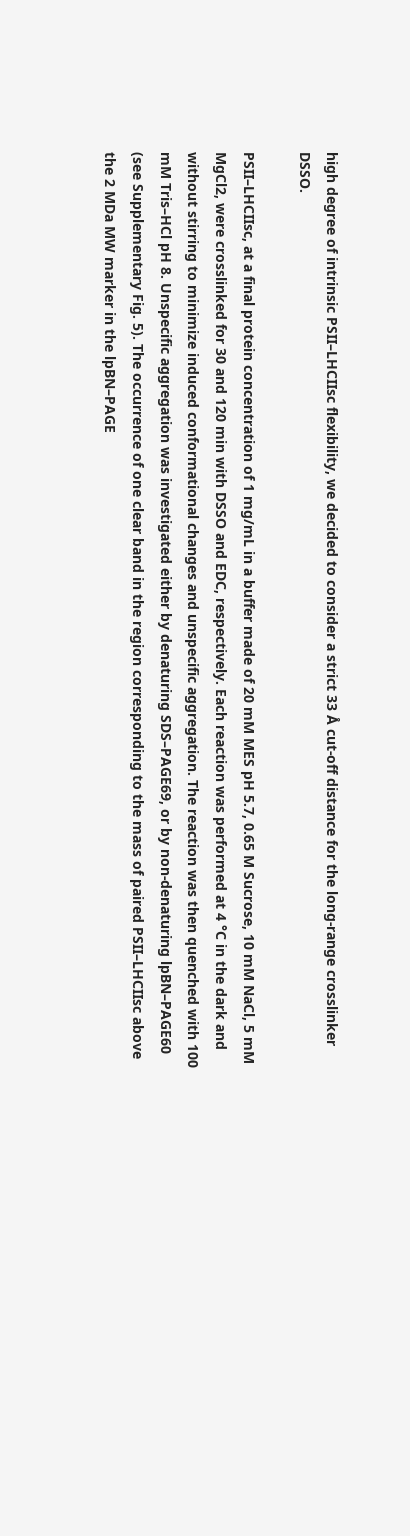high degree of intrinsic PSII–LHCIIsc flexibility, we decided to consider a strict 33 Å cut-off distance for the long-range crosslinker DSSO.

PSII–LHCIIsc, at a final protein concentration of 1 mg/mL in a buffer made of 20 mM MES pH 5.7, 0.65 M Sucrose, 10 mM NaCl, 5 mM MgCl2, were crosslinked for 30 and 120 min with DSSO and EDC, respectively. Each reaction was performed at 4 °C in the dark and without stirring to minimize induced conformational changes and unspecific aggregation. The reaction was then quenched with 100 mM Tris–HCl pH 8. Unspecific aggregation was investigated either by denaturing SDS–PAGE69, or by non-denaturing lpBN–PAGE60 (see Supplementary Fig. 5). The occurrence of one clear band in the region corresponding to the mass of paired PSII–LHCIIsc above the 2 MDa MW marker in the lpBN–PAGE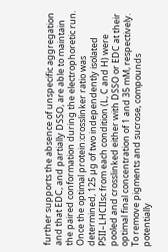further supports the absence of unspecific aggregation and that EDC, and partially DSSO, are able to maintain the paired conformation during the electrophoretic run. Once the optimal protein:crosslinker ratio was determined, 125 µg of two independently isolated PSII–LHCIIsc from each condition (L, C and H) were pooled and crosslinked either with DSSO or EDC at their optimal final concentration of 1 and 35 mM, respectively. To remove pigments and sucrose, compounds potentially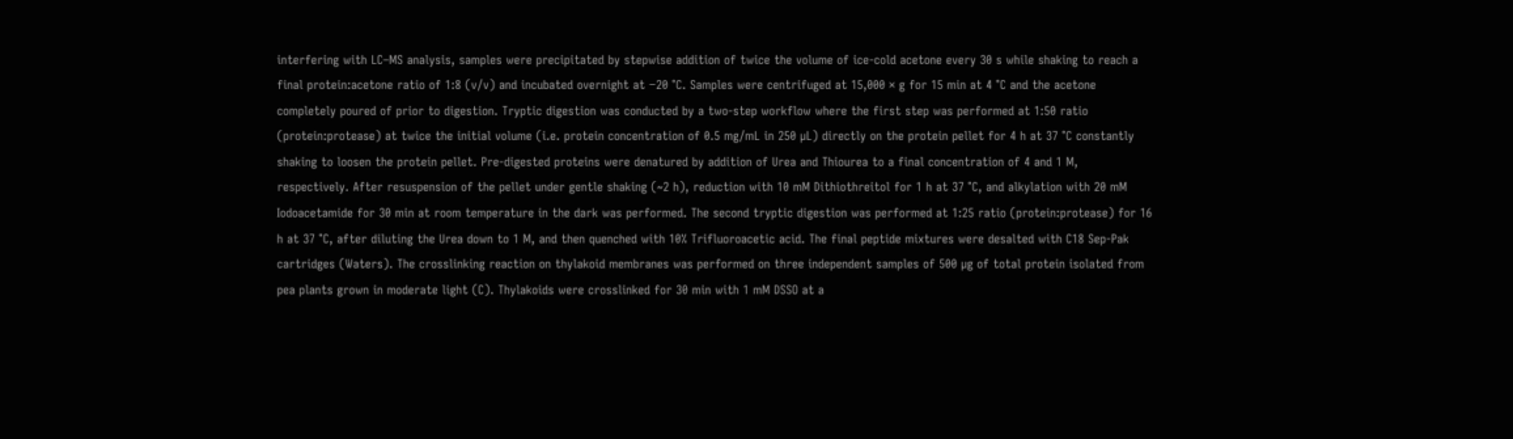interfering with LC–MS analysis, samples were precipitated by stepwise addition of twice the volume of ice-cold acetone every 30 s while shaking to reach a final protein:acetone ratio of 1:8 (v/v) and incubated overnight at −20 °C. Samples were centrifuged at 15,000 × g for 15 min at 4 °C and the acetone completely poured of prior to digestion. Tryptic digestion was conducted by a two-step workflow where the first step was performed at 1:50 ratio (protein:protease) at twice the initial volume (i.e. protein concentration of 0.5 mg/mL in 250 µL) directly on the protein pellet for 4 h at 37 °C constantly shaking to loosen the protein pellet. Pre-digested proteins were denatured by addition of Urea and Thiourea to a final concentration of 4 and 1 M, respectively. After resuspension of the pellet under gentle shaking (~2 h), reduction with 10 mM Dithiothreitol for 1 h at 37 °C, and alkylation with 20 mM Iodoacetamide for 30 min at room temperature in the dark was performed. The second tryptic digestion was performed at 1:25 ratio (protein:protease) for 16 h at 37 °C, after diluting the Urea down to 1 M, and then quenched with 10% Trifluoroacetic acid. The final peptide mixtures were desalted with C18 Sep-Pak cartridges (Waters). The crosslinking reaction on thylakoid membranes was performed on three independent samples of 500 µg of total protein isolated from pea plants grown in moderate light (C). Thylakoids were crosslinked for 30 min with 1 mM DSSO at a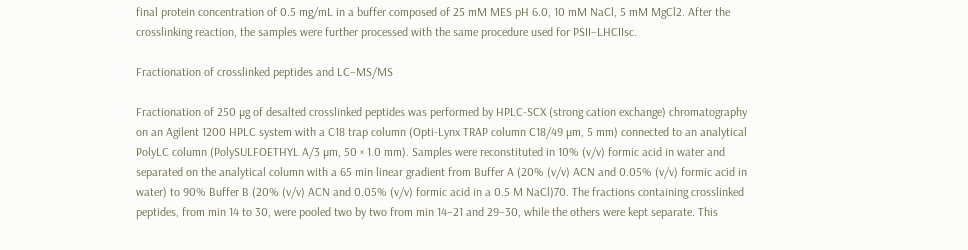final protein concentration of 0.5 mg/mL in a buffer composed of 25 mM MES pH 6.0, 10 mM NaCl, 5 mM MgCl2. After the crosslinking reaction, the samples were further processed with the same procedure used for PSII–LHCIIsc.

Fractionation of crosslinked peptides and LC–MS/MS

Fractionation of 250 µg of desalted crosslinked peptides was performed by HPLC-SCX (strong cation exchange) chromatography on an Agilent 1200 HPLC system with a C18 trap column (Opti-Lynx TRAP column C18/49 µm, 5 mm) connected to an analytical PolyLC column (PolySULFOETHYL A/3 µm, 50 × 1.0 mm). Samples were reconstituted in 10% (v/v) formic acid in water and separated on the analytical column with a 65 min linear gradient from Buffer A (20% (v/v) ACN and 0.05% (v/v) formic acid in water) to 90% Buffer B (20% (v/v) ACN and 0.05% (v/v) formic acid in a 0.5 M NaCl)70. The fractions containing crosslinked peptides, from min 14 to 30, were pooled two by two from min 14–21 and 29–30, while the others were kept separate. This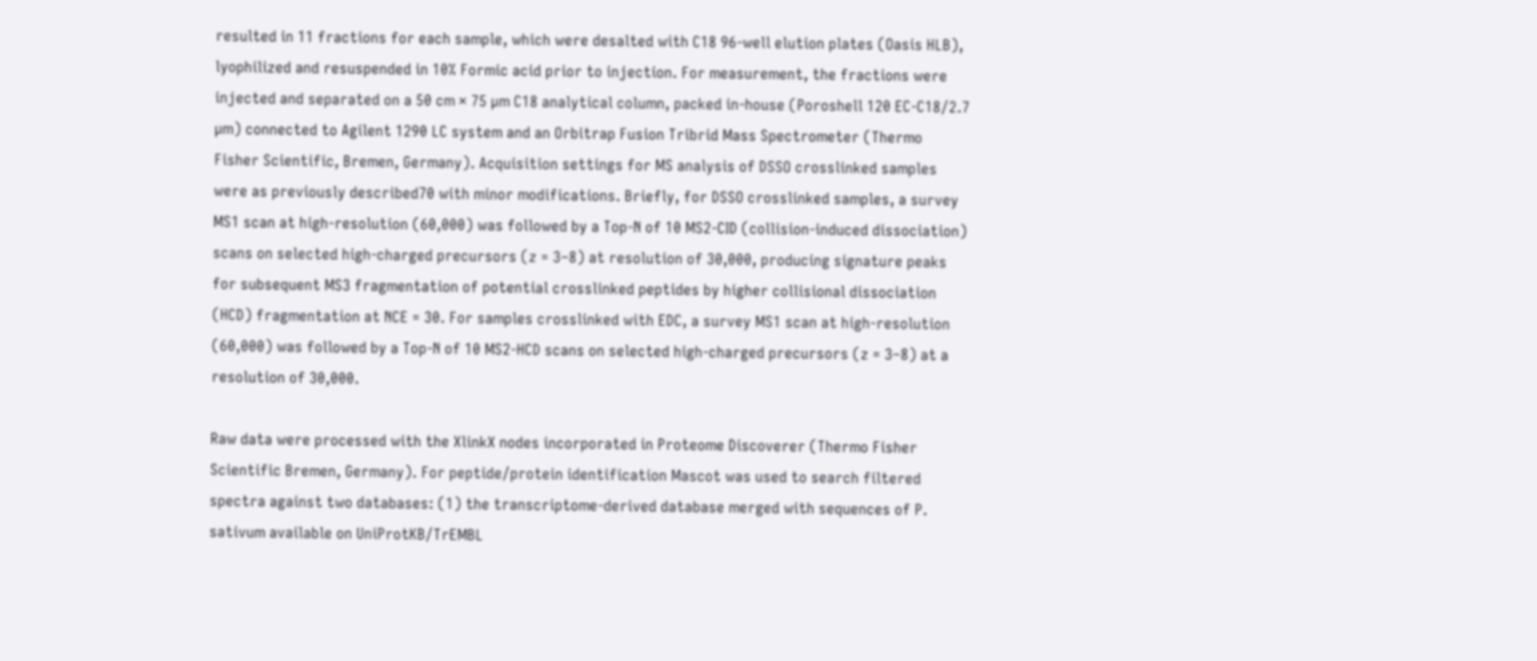resulted in 11 fractions for each sample, which were desalted with C18 96-well elution plates (Oasis HLB), lyophilized and resuspended in 10% Formic acid prior to injection. For measurement, the fractions were injected and separated on a 50 cm × 75 µm C18 analytical column, packed in-house (Poroshell 120 EC-C18/2.7 µm) connected to Agilent 1290 LC system and an Orbitrap Fusion Tribrid Mass Spectrometer (Thermo Fisher Scientific, Bremen, Germany). Acquisition settings for MS analysis of DSSO crosslinked samples were as previously described70 with minor modifications. Briefly, for DSSO crosslinked samples, a survey MS1 scan at high-resolution (60,000) was followed by a Top-N of 10 MS2-CID (collision-induced dissociation) scans on selected high-charged precursors (z = 3–8) at resolution of 30,000, producing signature peaks for subsequent MS3 fragmentation of potential crosslinked peptides by higher collisional dissociation (HCD) fragmentation at NCE = 30. For samples crosslinked with EDC, a survey MS1 scan at high-resolution (60,000) was followed by a Top-N of 10 MS2-HCD scans on selected high-charged precursors (z = 3–8) at a resolution of 30,000.

Raw data were processed with the XlinkX nodes incorporated in Proteome Discoverer (Thermo Fisher Scientific Bremen, Germany). For peptide/protein identification Mascot was used to search filtered spectra against two databases: (1) the transcriptome-derived database merged with sequences of P. sativum available on UniProtKB/TrEMBL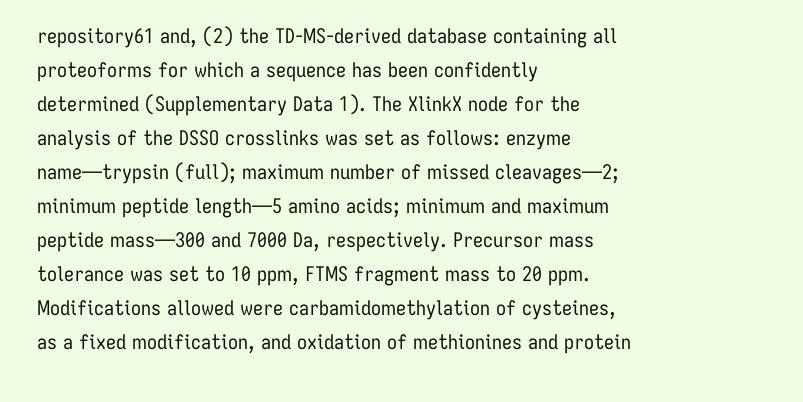repository61 and, (2) the TD-MS-derived database containing all proteoforms for which a sequence has been confidently determined (Supplementary Data 1). The XlinkX node for the analysis of the DSSO crosslinks was set as follows: enzyme name—trypsin (full); maximum number of missed cleavages—2; minimum peptide length—5 amino acids; minimum and maximum peptide mass—300 and 7000 Da, respectively. Precursor mass tolerance was set to 10 ppm, FTMS fragment mass to 20 ppm. Modifications allowed were carbamidomethylation of cysteines, as a fixed modification, and oxidation of methionines and protein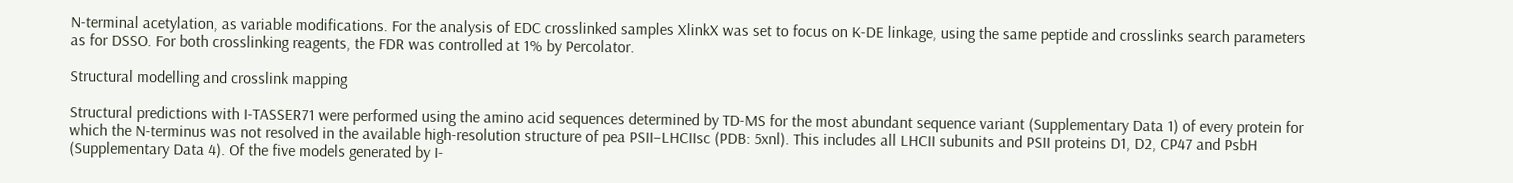N-terminal acetylation, as variable modifications. For the analysis of EDC crosslinked samples XlinkX was set to focus on K-DE linkage, using the same peptide and crosslinks search parameters as for DSSO. For both crosslinking reagents, the FDR was controlled at 1% by Percolator.

Structural modelling and crosslink mapping

Structural predictions with I-TASSER71 were performed using the amino acid sequences determined by TD-MS for the most abundant sequence variant (Supplementary Data 1) of every protein for which the N-terminus was not resolved in the available high-resolution structure of pea PSII–LHCIIsc (PDB: 5xnl). This includes all LHCII subunits and PSII proteins D1, D2, CP47 and PsbH (Supplementary Data 4). Of the five models generated by I-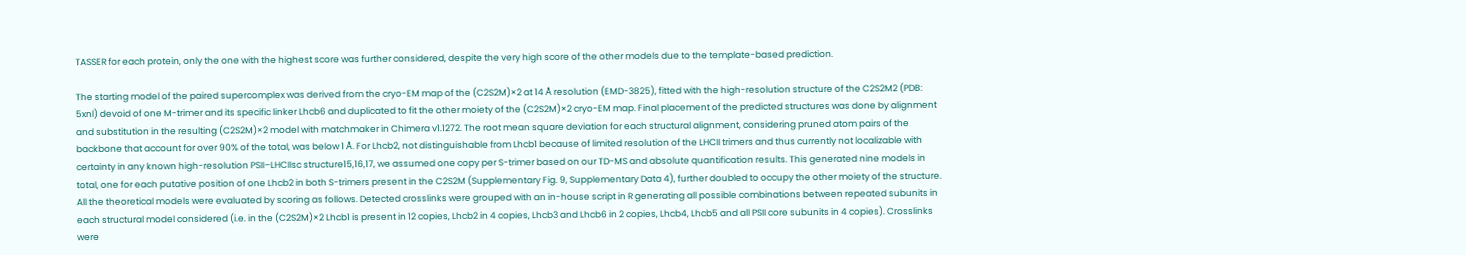TASSER for each protein, only the one with the highest score was further considered, despite the very high score of the other models due to the template-based prediction.

The starting model of the paired supercomplex was derived from the cryo-EM map of the (C2S2M)×2 at 14 Å resolution (EMD-3825), fitted with the high-resolution structure of the C2S2M2 (PDB: 5xnl) devoid of one M-trimer and its specific linker Lhcb6 and duplicated to fit the other moiety of the (C2S2M)×2 cryo-EM map. Final placement of the predicted structures was done by alignment and substitution in the resulting (C2S2M)×2 model with matchmaker in Chimera v1.1272. The root mean square deviation for each structural alignment, considering pruned atom pairs of the backbone that account for over 90% of the total, was below 1 Å. For Lhcb2, not distinguishable from Lhcb1 because of limited resolution of the LHCII trimers and thus currently not localizable with certainty in any known high-resolution PSII–LHCIIsc structure15,16,17, we assumed one copy per S-trimer based on our TD-MS and absolute quantification results. This generated nine models in total, one for each putative position of one Lhcb2 in both S-trimers present in the C2S2M (Supplementary Fig. 9, Supplementary Data 4), further doubled to occupy the other moiety of the structure. All the theoretical models were evaluated by scoring as follows. Detected crosslinks were grouped with an in-house script in R generating all possible combinations between repeated subunits in each structural model considered (i.e. in the (C2S2M)×2 Lhcb1 is present in 12 copies, Lhcb2 in 4 copies, Lhcb3 and Lhcb6 in 2 copies, Lhcb4, Lhcb5 and all PSII core subunits in 4 copies). Crosslinks were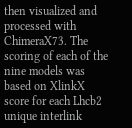then visualized and processed with ChimeraX73. The scoring of each of the nine models was based on XlinkX score for each Lhcb2 unique interlink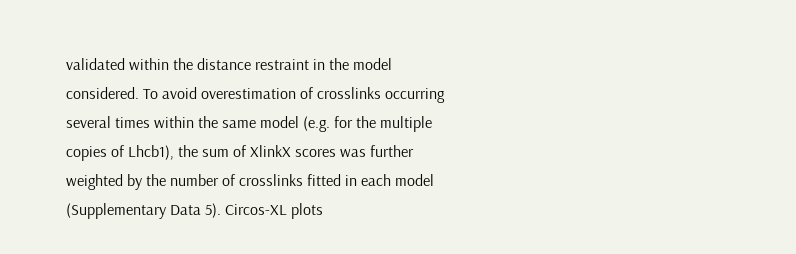validated within the distance restraint in the model considered. To avoid overestimation of crosslinks occurring several times within the same model (e.g. for the multiple copies of Lhcb1), the sum of XlinkX scores was further weighted by the number of crosslinks fitted in each model (Supplementary Data 5). Circos-XL plots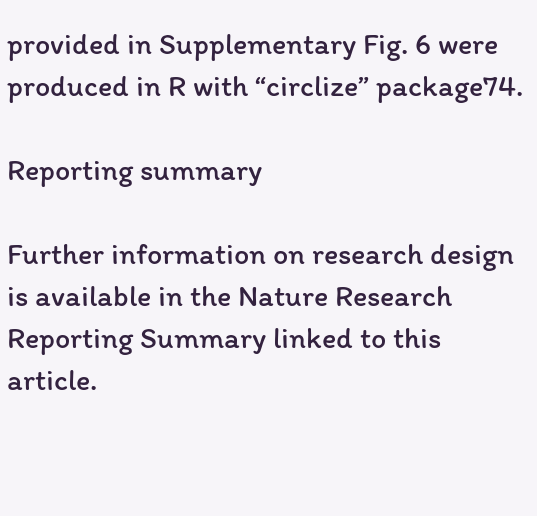provided in Supplementary Fig. 6 were produced in R with “circlize” package74.

Reporting summary

Further information on research design is available in the Nature Research Reporting Summary linked to this article.